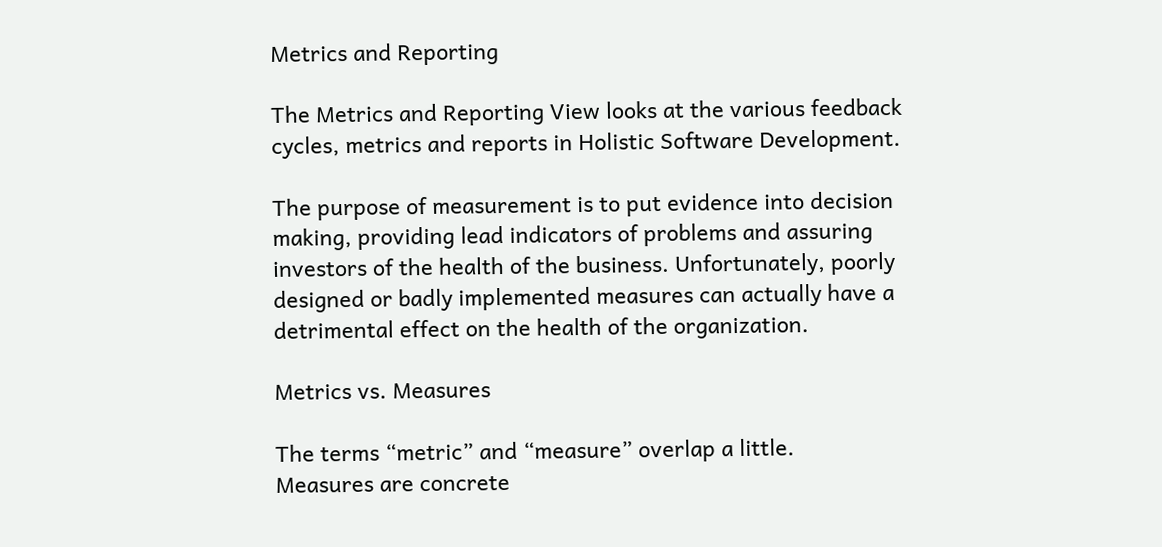Metrics and Reporting

The Metrics and Reporting View looks at the various feedback cycles, metrics and reports in Holistic Software Development.

The purpose of measurement is to put evidence into decision making, providing lead indicators of problems and assuring investors of the health of the business. Unfortunately, poorly designed or badly implemented measures can actually have a detrimental effect on the health of the organization.

Metrics vs. Measures

The terms “metric” and “measure” overlap a little.
Measures are concrete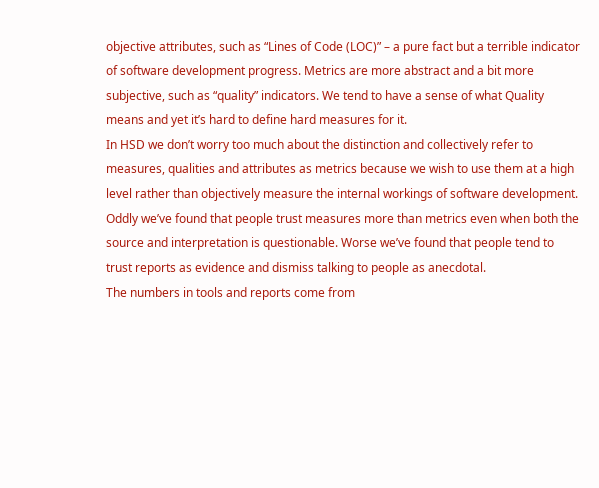objective attributes, such as “Lines of Code (LOC)” – a pure fact but a terrible indicator of software development progress. Metrics are more abstract and a bit more subjective, such as “quality” indicators. We tend to have a sense of what Quality means and yet it’s hard to define hard measures for it.
In HSD we don’t worry too much about the distinction and collectively refer to measures, qualities and attributes as metrics because we wish to use them at a high level rather than objectively measure the internal workings of software development.
Oddly we’ve found that people trust measures more than metrics even when both the source and interpretation is questionable. Worse we’ve found that people tend to trust reports as evidence and dismiss talking to people as anecdotal.
The numbers in tools and reports come from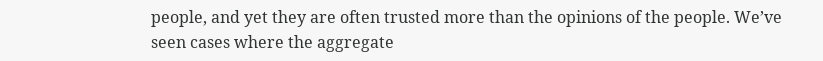people, and yet they are often trusted more than the opinions of the people. We’ve seen cases where the aggregate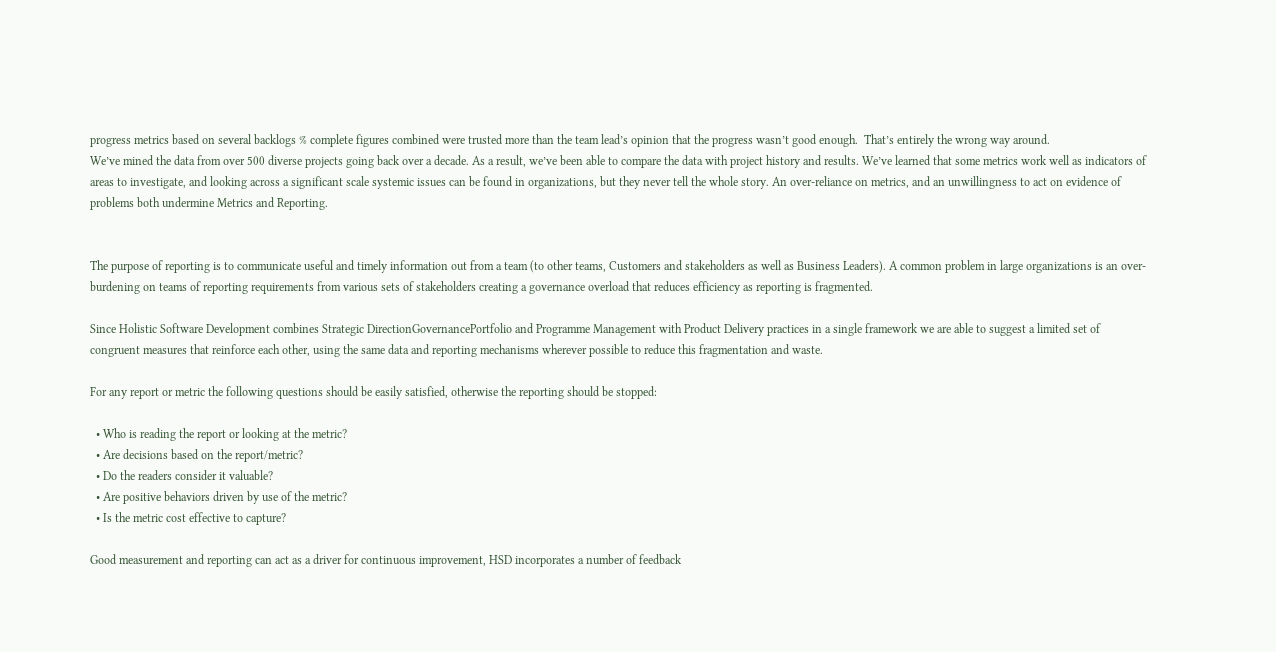progress metrics based on several backlogs % complete figures combined were trusted more than the team lead’s opinion that the progress wasn’t good enough.  That’s entirely the wrong way around.
We’ve mined the data from over 500 diverse projects going back over a decade. As a result, we’ve been able to compare the data with project history and results. We’ve learned that some metrics work well as indicators of areas to investigate, and looking across a significant scale systemic issues can be found in organizations, but they never tell the whole story. An over-reliance on metrics, and an unwillingness to act on evidence of problems both undermine Metrics and Reporting.


The purpose of reporting is to communicate useful and timely information out from a team (to other teams, Customers and stakeholders as well as Business Leaders). A common problem in large organizations is an over-burdening on teams of reporting requirements from various sets of stakeholders creating a governance overload that reduces efficiency as reporting is fragmented.

Since Holistic Software Development combines Strategic DirectionGovernancePortfolio and Programme Management with Product Delivery practices in a single framework we are able to suggest a limited set of congruent measures that reinforce each other, using the same data and reporting mechanisms wherever possible to reduce this fragmentation and waste.

For any report or metric the following questions should be easily satisfied, otherwise the reporting should be stopped:

  • Who is reading the report or looking at the metric?
  • Are decisions based on the report/metric?
  • Do the readers consider it valuable?
  • Are positive behaviors driven by use of the metric?
  • Is the metric cost effective to capture?

Good measurement and reporting can act as a driver for continuous improvement, HSD incorporates a number of feedback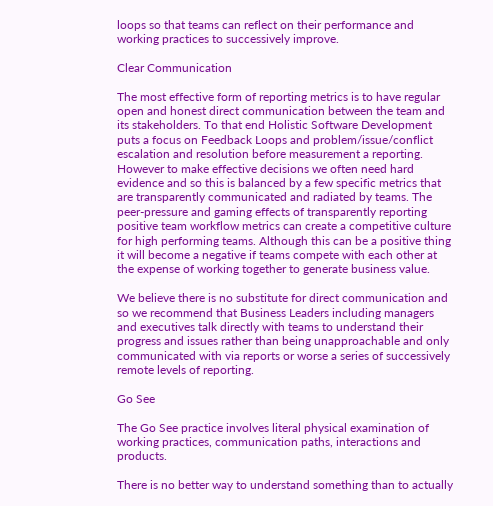loops so that teams can reflect on their performance and working practices to successively improve.

Clear Communication

The most effective form of reporting metrics is to have regular open and honest direct communication between the team and its stakeholders. To that end Holistic Software Development puts a focus on Feedback Loops and problem/issue/conflict escalation and resolution before measurement a reporting. However to make effective decisions we often need hard evidence and so this is balanced by a few specific metrics that are transparently communicated and radiated by teams. The peer-pressure and gaming effects of transparently reporting positive team workflow metrics can create a competitive culture for high performing teams. Although this can be a positive thing it will become a negative if teams compete with each other at the expense of working together to generate business value.

We believe there is no substitute for direct communication and so we recommend that Business Leaders including managers and executives talk directly with teams to understand their progress and issues rather than being unapproachable and only communicated with via reports or worse a series of successively remote levels of reporting.

Go See

The Go See practice involves literal physical examination of working practices, communication paths, interactions and products.

There is no better way to understand something than to actually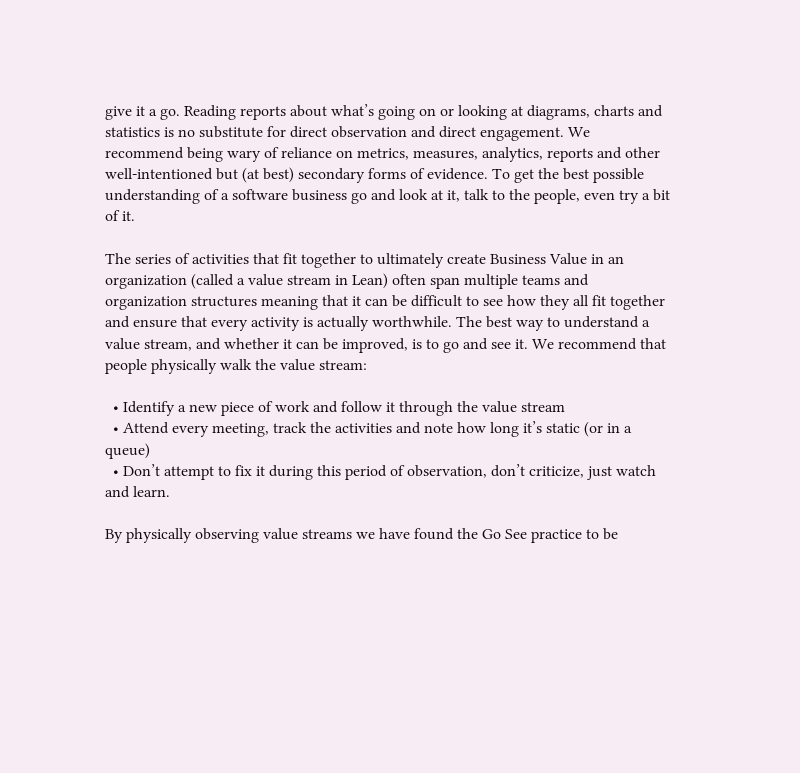give it a go. Reading reports about what’s going on or looking at diagrams, charts and statistics is no substitute for direct observation and direct engagement. We recommend being wary of reliance on metrics, measures, analytics, reports and other well-intentioned but (at best) secondary forms of evidence. To get the best possible understanding of a software business go and look at it, talk to the people, even try a bit of it.

The series of activities that fit together to ultimately create Business Value in an organization (called a value stream in Lean) often span multiple teams and organization structures meaning that it can be difficult to see how they all fit together and ensure that every activity is actually worthwhile. The best way to understand a value stream, and whether it can be improved, is to go and see it. We recommend that people physically walk the value stream:

  • Identify a new piece of work and follow it through the value stream
  • Attend every meeting, track the activities and note how long it’s static (or in a queue)
  • Don’t attempt to fix it during this period of observation, don’t criticize, just watch and learn.

By physically observing value streams we have found the Go See practice to be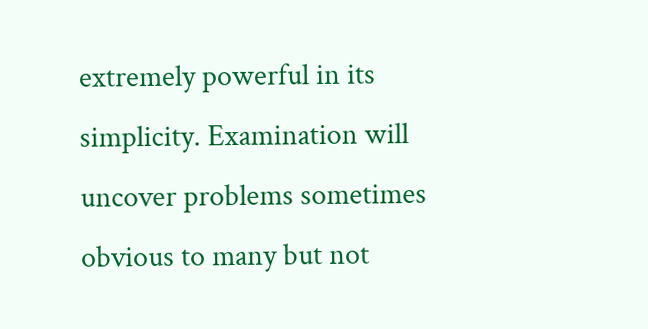extremely powerful in its simplicity. Examination will uncover problems sometimes obvious to many but not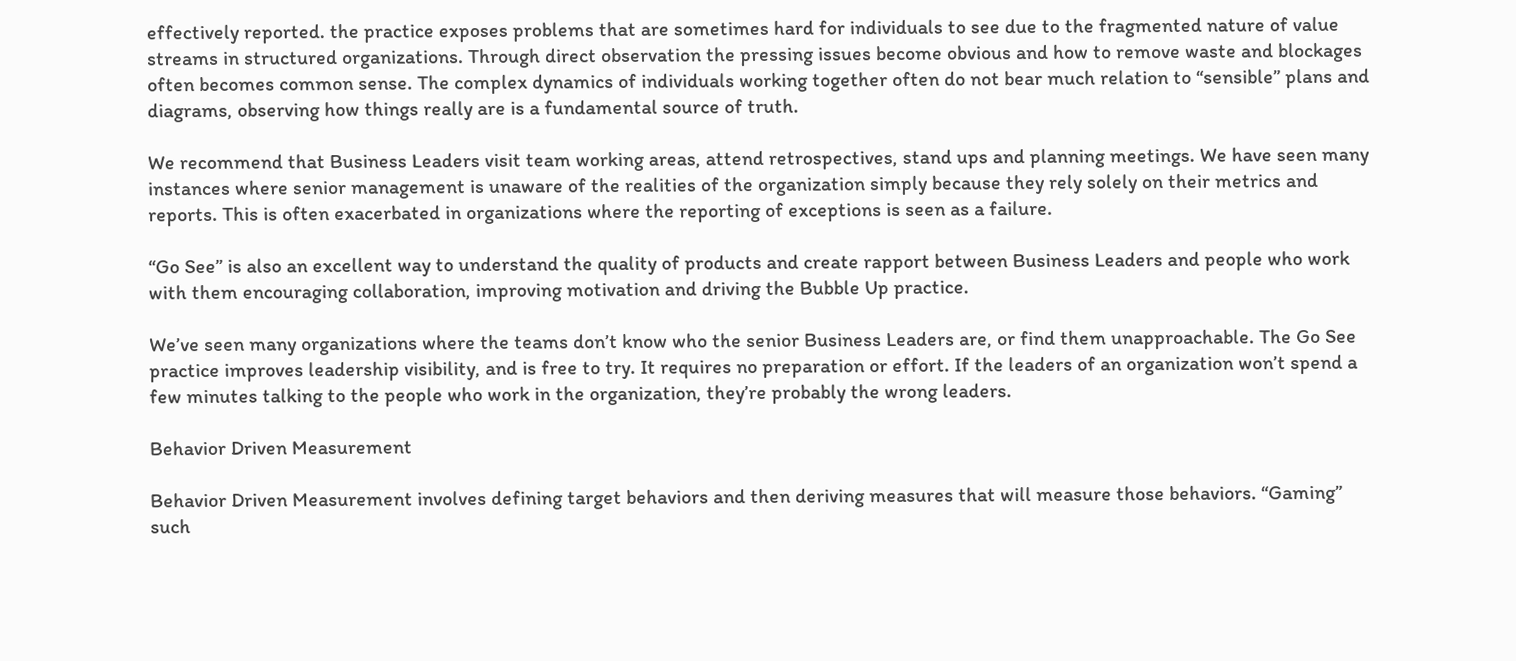effectively reported. the practice exposes problems that are sometimes hard for individuals to see due to the fragmented nature of value streams in structured organizations. Through direct observation the pressing issues become obvious and how to remove waste and blockages often becomes common sense. The complex dynamics of individuals working together often do not bear much relation to “sensible” plans and diagrams, observing how things really are is a fundamental source of truth.

We recommend that Business Leaders visit team working areas, attend retrospectives, stand ups and planning meetings. We have seen many instances where senior management is unaware of the realities of the organization simply because they rely solely on their metrics and reports. This is often exacerbated in organizations where the reporting of exceptions is seen as a failure.

“Go See” is also an excellent way to understand the quality of products and create rapport between Business Leaders and people who work with them encouraging collaboration, improving motivation and driving the Bubble Up practice.

We’ve seen many organizations where the teams don’t know who the senior Business Leaders are, or find them unapproachable. The Go See practice improves leadership visibility, and is free to try. It requires no preparation or effort. If the leaders of an organization won’t spend a few minutes talking to the people who work in the organization, they’re probably the wrong leaders.

Behavior Driven Measurement

Behavior Driven Measurement involves defining target behaviors and then deriving measures that will measure those behaviors. “Gaming” such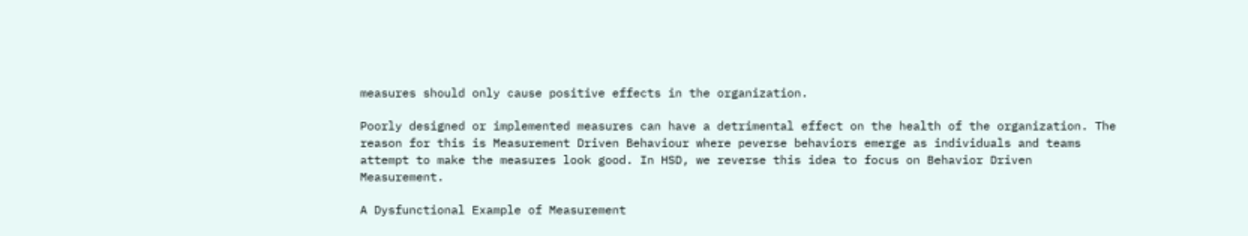measures should only cause positive effects in the organization.

Poorly designed or implemented measures can have a detrimental effect on the health of the organization. The reason for this is Measurement Driven Behaviour where peverse behaviors emerge as individuals and teams attempt to make the measures look good. In HSD, we reverse this idea to focus on Behavior Driven Measurement.

A Dysfunctional Example of Measurement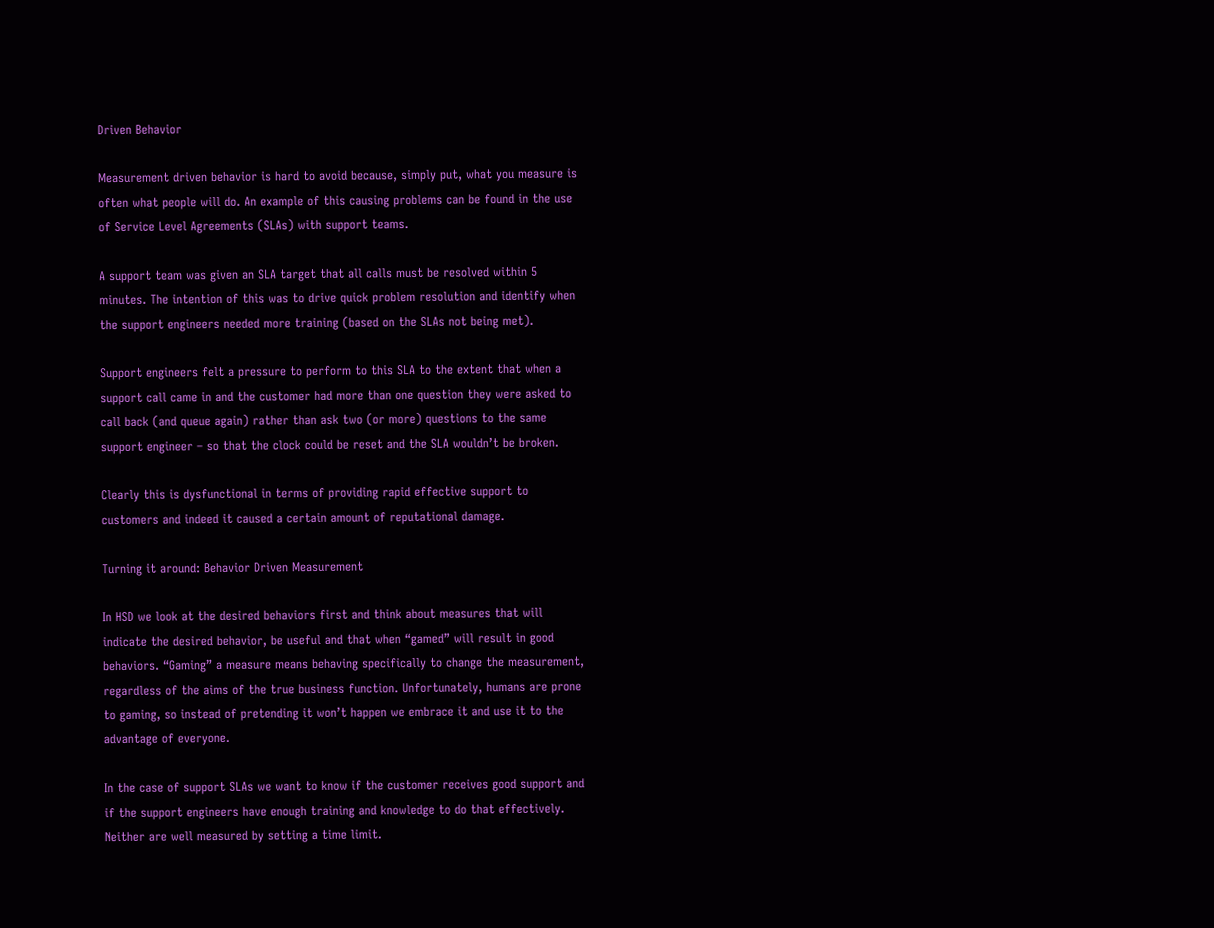Driven Behavior

Measurement driven behavior is hard to avoid because, simply put, what you measure is often what people will do. An example of this causing problems can be found in the use of Service Level Agreements (SLAs) with support teams.

A support team was given an SLA target that all calls must be resolved within 5 minutes. The intention of this was to drive quick problem resolution and identify when the support engineers needed more training (based on the SLAs not being met).

Support engineers felt a pressure to perform to this SLA to the extent that when a support call came in and the customer had more than one question they were asked to call back (and queue again) rather than ask two (or more) questions to the same support engineer – so that the clock could be reset and the SLA wouldn’t be broken.

Clearly this is dysfunctional in terms of providing rapid effective support to customers and indeed it caused a certain amount of reputational damage.

Turning it around: Behavior Driven Measurement

In HSD we look at the desired behaviors first and think about measures that will indicate the desired behavior, be useful and that when “gamed” will result in good behaviors. “Gaming” a measure means behaving specifically to change the measurement, regardless of the aims of the true business function. Unfortunately, humans are prone to gaming, so instead of pretending it won’t happen we embrace it and use it to the advantage of everyone.

In the case of support SLAs we want to know if the customer receives good support and if the support engineers have enough training and knowledge to do that effectively. Neither are well measured by setting a time limit.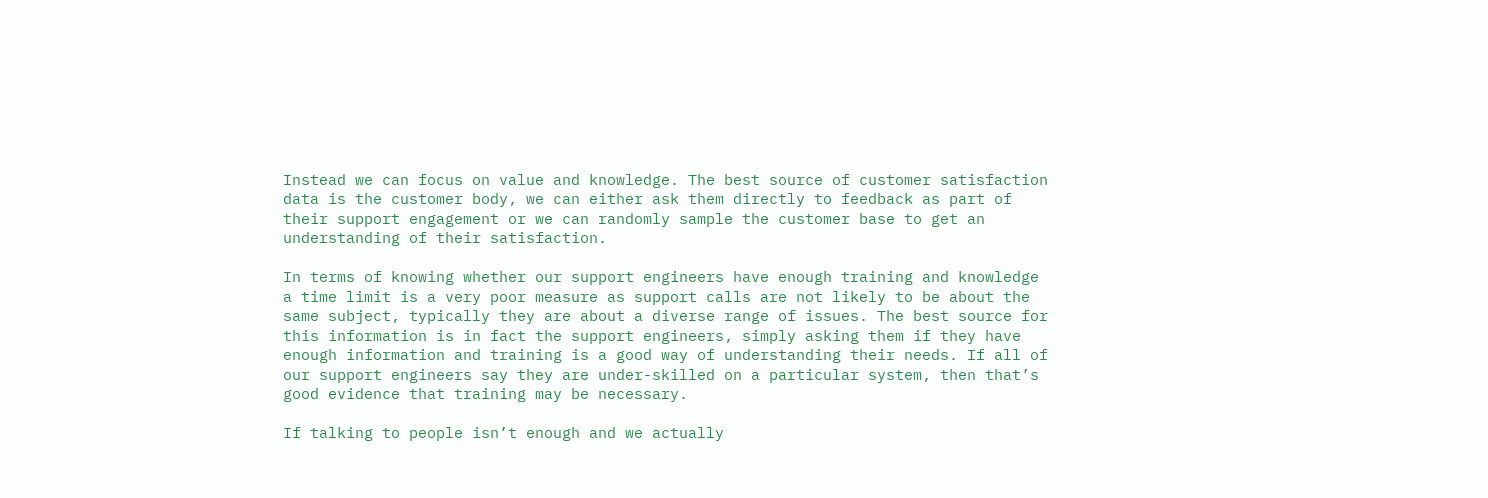Instead we can focus on value and knowledge. The best source of customer satisfaction data is the customer body, we can either ask them directly to feedback as part of their support engagement or we can randomly sample the customer base to get an understanding of their satisfaction.

In terms of knowing whether our support engineers have enough training and knowledge a time limit is a very poor measure as support calls are not likely to be about the same subject, typically they are about a diverse range of issues. The best source for this information is in fact the support engineers, simply asking them if they have enough information and training is a good way of understanding their needs. If all of our support engineers say they are under-skilled on a particular system, then that’s good evidence that training may be necessary.

If talking to people isn’t enough and we actually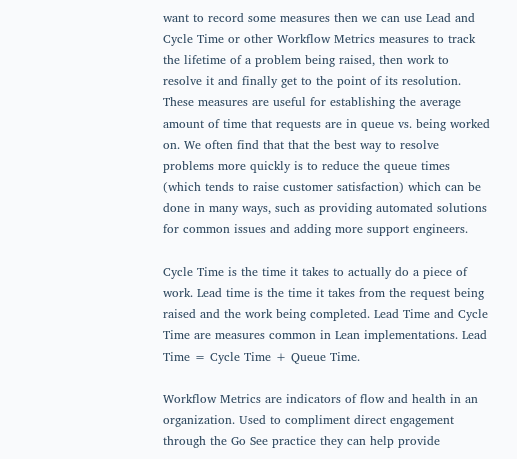want to record some measures then we can use Lead and Cycle Time or other Workflow Metrics measures to track the lifetime of a problem being raised, then work to resolve it and finally get to the point of its resolution. These measures are useful for establishing the average amount of time that requests are in queue vs. being worked on. We often find that that the best way to resolve problems more quickly is to reduce the queue times (which tends to raise customer satisfaction) which can be done in many ways, such as providing automated solutions for common issues and adding more support engineers.

Cycle Time is the time it takes to actually do a piece of work. Lead time is the time it takes from the request being raised and the work being completed. Lead Time and Cycle Time are measures common in Lean implementations. Lead Time = Cycle Time + Queue Time.

Workflow Metrics are indicators of flow and health in an organization. Used to compliment direct engagement through the Go See practice they can help provide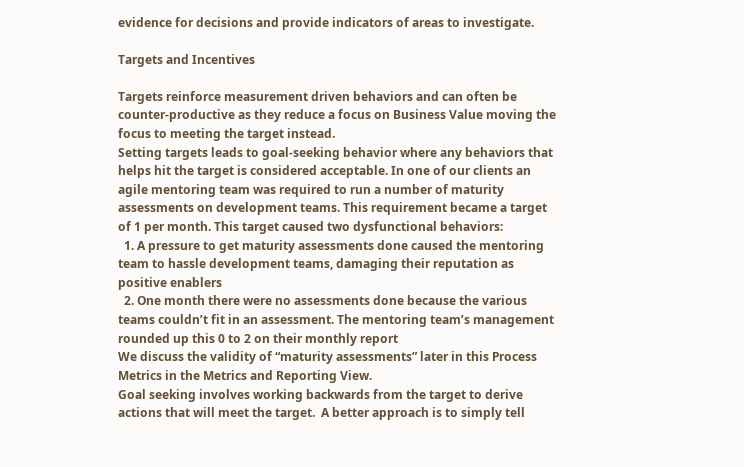evidence for decisions and provide indicators of areas to investigate.

Targets and Incentives

Targets reinforce measurement driven behaviors and can often be counter-productive as they reduce a focus on Business Value moving the focus to meeting the target instead.
Setting targets leads to goal-seeking behavior where any behaviors that helps hit the target is considered acceptable. In one of our clients an agile mentoring team was required to run a number of maturity assessments on development teams. This requirement became a target of 1 per month. This target caused two dysfunctional behaviors:
  1. A pressure to get maturity assessments done caused the mentoring team to hassle development teams, damaging their reputation as positive enablers
  2. One month there were no assessments done because the various teams couldn’t fit in an assessment. The mentoring team’s management rounded up this 0 to 2 on their monthly report
We discuss the validity of “maturity assessments” later in this Process Metrics in the Metrics and Reporting View.
Goal seeking involves working backwards from the target to derive actions that will meet the target.  A better approach is to simply tell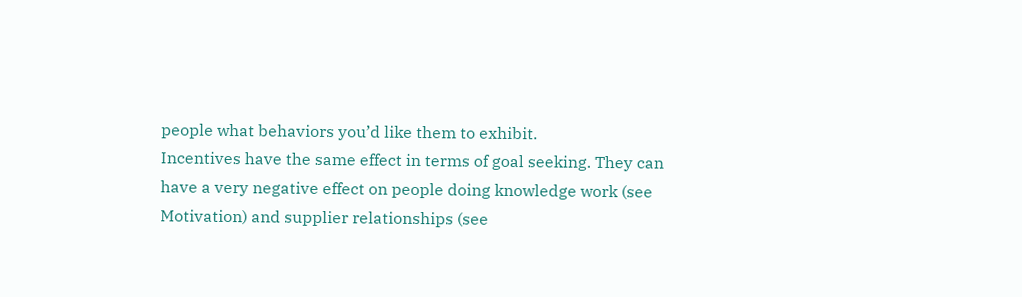people what behaviors you’d like them to exhibit.
Incentives have the same effect in terms of goal seeking. They can have a very negative effect on people doing knowledge work (see Motivation) and supplier relationships (see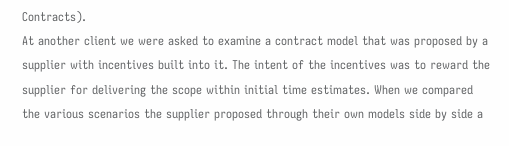Contracts).
At another client we were asked to examine a contract model that was proposed by a supplier with incentives built into it. The intent of the incentives was to reward the supplier for delivering the scope within initial time estimates. When we compared the various scenarios the supplier proposed through their own models side by side a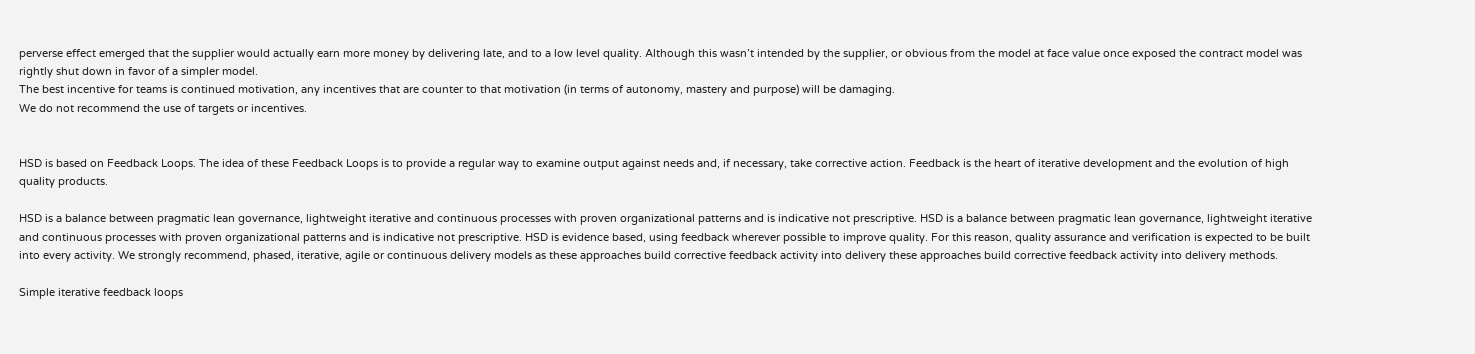perverse effect emerged that the supplier would actually earn more money by delivering late, and to a low level quality. Although this wasn’t intended by the supplier, or obvious from the model at face value once exposed the contract model was rightly shut down in favor of a simpler model.
The best incentive for teams is continued motivation, any incentives that are counter to that motivation (in terms of autonomy, mastery and purpose) will be damaging.
We do not recommend the use of targets or incentives.


HSD is based on Feedback Loops. The idea of these Feedback Loops is to provide a regular way to examine output against needs and, if necessary, take corrective action. Feedback is the heart of iterative development and the evolution of high quality products.

HSD is a balance between pragmatic lean governance, lightweight iterative and continuous processes with proven organizational patterns and is indicative not prescriptive. HSD is a balance between pragmatic lean governance, lightweight iterative and continuous processes with proven organizational patterns and is indicative not prescriptive. HSD is evidence based, using feedback wherever possible to improve quality. For this reason, quality assurance and verification is expected to be built into every activity. We strongly recommend, phased, iterative, agile or continuous delivery models as these approaches build corrective feedback activity into delivery these approaches build corrective feedback activity into delivery methods.

Simple iterative feedback loops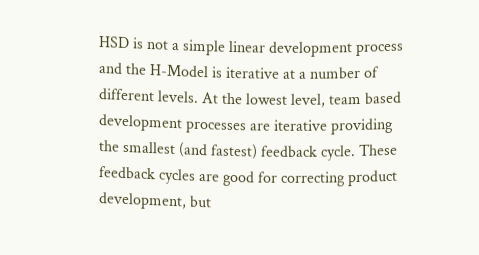HSD is not a simple linear development process and the H-Model is iterative at a number of different levels. At the lowest level, team based development processes are iterative providing the smallest (and fastest) feedback cycle. These feedback cycles are good for correcting product development, but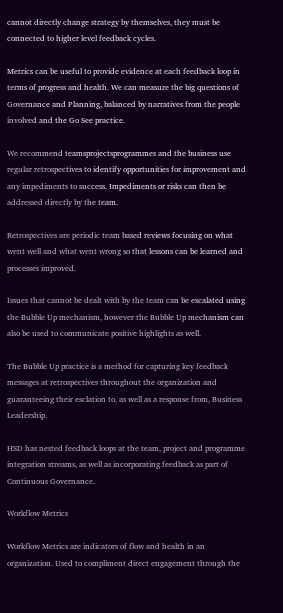cannot directly change strategy by themselves, they must be connected to higher level feedback cycles.

Metrics can be useful to provide evidence at each feedback loop in terms of progress and health. We can measure the big questions of Governance and Planning, balanced by narratives from the people involved and the Go See practice.

We recommend teamsprojectsprogrammes and the business use regular retrospectives to identify opportunities for improvement and any impediments to success. Impediments or risks can then be addressed directly by the team.

Retrospectives are periodic team based reviews focusing on what went well and what went wrong so that lessons can be learned and processes improved.

Issues that cannot be dealt with by the team can be escalated using the Bubble Up mechanism, however the Bubble Up mechanism can also be used to communicate positive highlights as well.

The Bubble Up practice is a method for capturing key feedback messages at retrospectives throughout the organization and guaranteeing their esclation to, as well as a response from, Business Leadership.

HSD has nested feedback loops at the team, project and programme integration streams, as well as incorporating feedback as part of Continuous Governance.

Workflow Metrics

Workflow Metrics are indicators of flow and health in an organization. Used to compliment direct engagement through the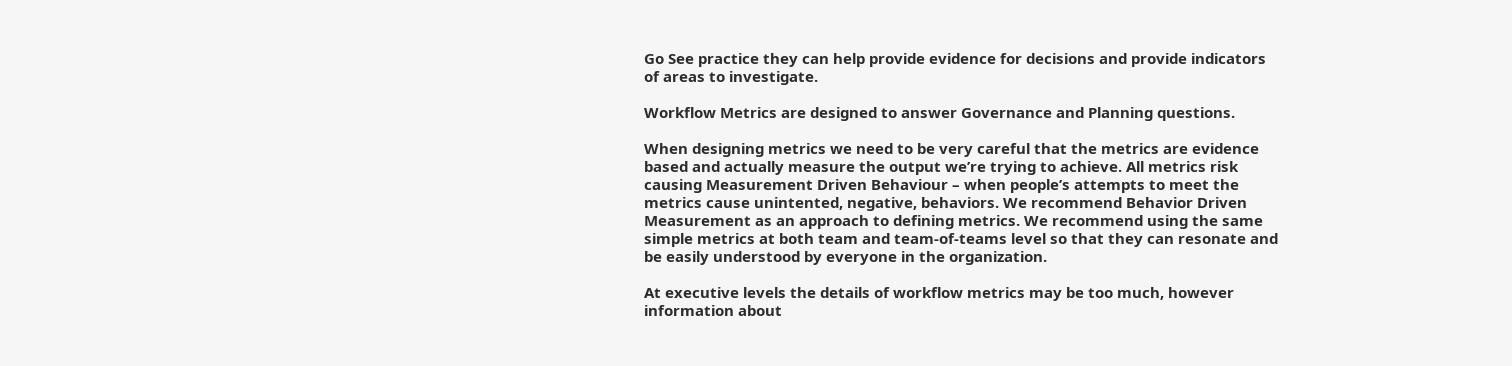Go See practice they can help provide evidence for decisions and provide indicators of areas to investigate.

Workflow Metrics are designed to answer Governance and Planning questions.

When designing metrics we need to be very careful that the metrics are evidence based and actually measure the output we’re trying to achieve. All metrics risk causing Measurement Driven Behaviour – when people’s attempts to meet the metrics cause unintented, negative, behaviors. We recommend Behavior Driven Measurement as an approach to defining metrics. We recommend using the same simple metrics at both team and team-of-teams level so that they can resonate and be easily understood by everyone in the organization.

At executive levels the details of workflow metrics may be too much, however information about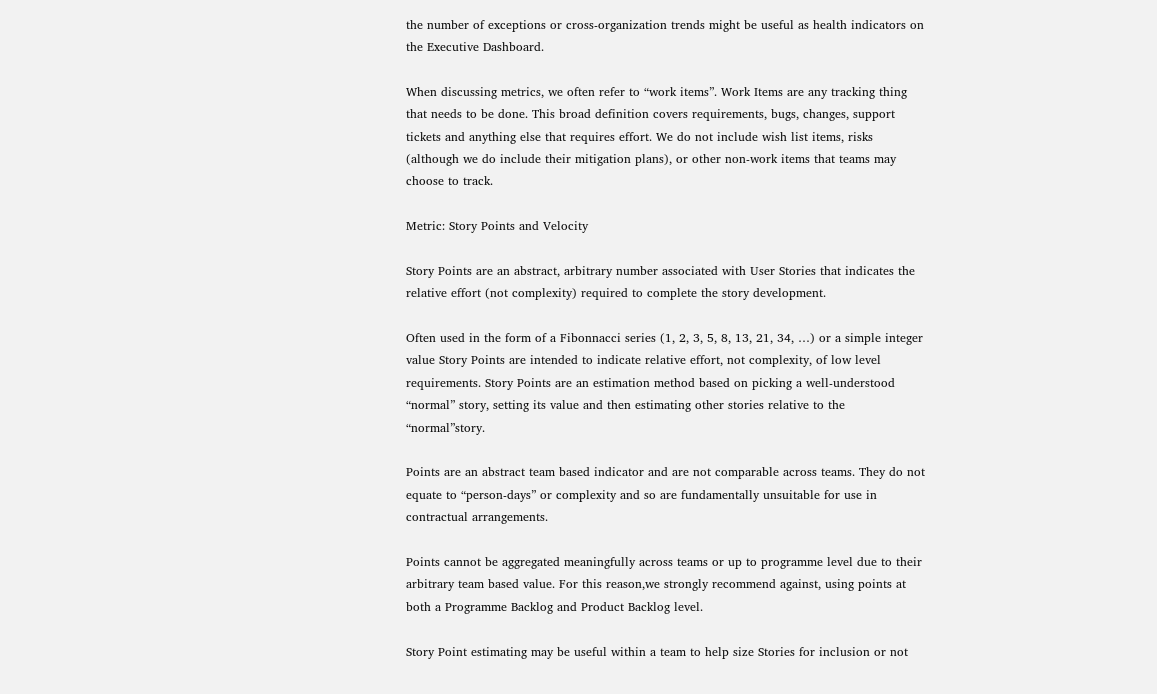the number of exceptions or cross-organization trends might be useful as health indicators on the Executive Dashboard.

When discussing metrics, we often refer to “work items”. Work Items are any tracking thing that needs to be done. This broad definition covers requirements, bugs, changes, support tickets and anything else that requires effort. We do not include wish list items, risks (although we do include their mitigation plans), or other non-work items that teams may choose to track.

Metric: Story Points and Velocity

Story Points are an abstract, arbitrary number associated with User Stories that indicates the relative effort (not complexity) required to complete the story development.

Often used in the form of a Fibonnacci series (1, 2, 3, 5, 8, 13, 21, 34, …) or a simple integer value Story Points are intended to indicate relative effort, not complexity, of low level requirements. Story Points are an estimation method based on picking a well-understood “normal” story, setting its value and then estimating other stories relative to the “normal”story.

Points are an abstract team based indicator and are not comparable across teams. They do not equate to “person-days” or complexity and so are fundamentally unsuitable for use in contractual arrangements.

Points cannot be aggregated meaningfully across teams or up to programme level due to their arbitrary team based value. For this reason,we strongly recommend against, using points at both a Programme Backlog and Product Backlog level.

Story Point estimating may be useful within a team to help size Stories for inclusion or not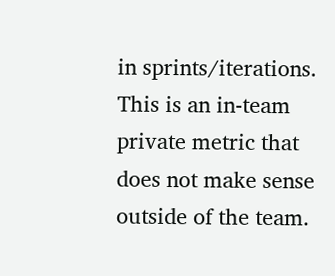in sprints/iterations. This is an in-team private metric that does not make sense outside of the team.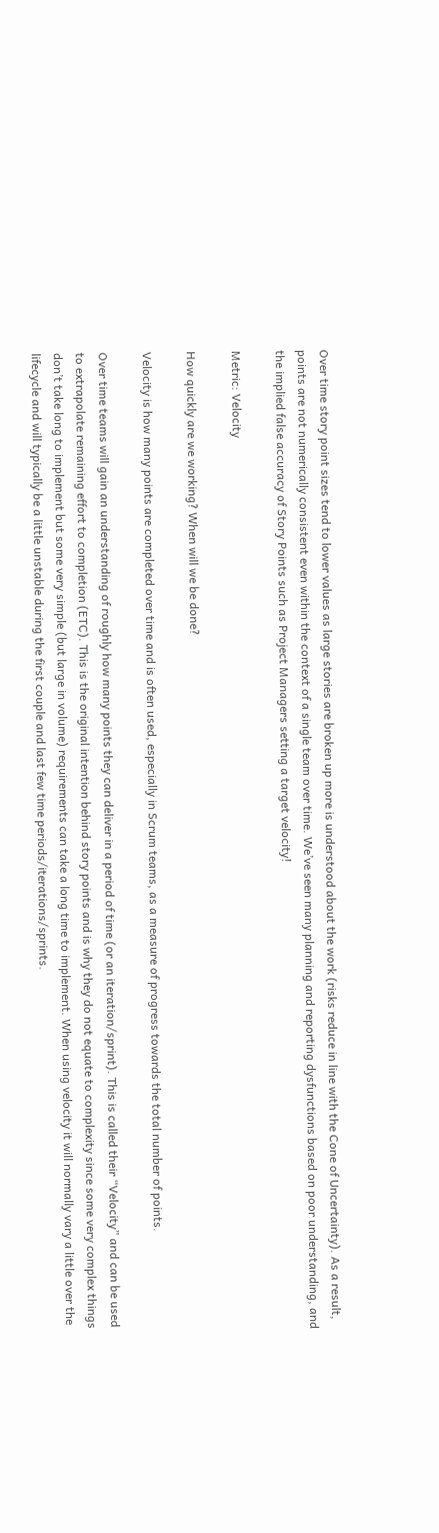Over time story point sizes tend to lower values as large stories are broken up more is understood about the work (risks reduce in line with the Cone of Uncertainty). As a result, points are not numerically consistent even within the context of a single team over time. We’ve seen many planning and reporting dysfunctions based on poor understanding, and the implied false accuracy of Story Points such as Project Managers setting a target velocity!

Metric: Velocity

How quickly are we working? When will we be done?

Velocity is how many points are completed over time and is often used, especially in Scrum teams, as a measure of progress towards the total number of points.

Over time teams will gain an understanding of roughly how many points they can deliver in a period of time (or an iteration/sprint). This is called their “Velocity” and can be used to extrapolate remaining effort to completion (ETC). This is the original intention behind story points and is why they do not equate to complexity since some very complex things don’t take long to implement but some very simple (but large in volume) requirements can take a long time to implement. When using velocity it will normally vary a little over the lifecycle and will typically be a little unstable during the first couple and last few time periods/iterations/sprints.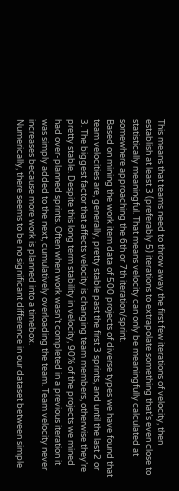This means that teams need to throw away the first few iterations of velocity, then establish at least 3 (preferably 5) iterations to extrapolate something that’s even close to statistically meaningful. That means velocity can only be meaningfully calculated at somewhere approaching the 6th or 7th iteration/sprint.
Based on mining the work item data of 500 projects of diverse types we have found that team velocities are, generally, pretty stable past the first 3 sprints, and until the last 2 or 3. The biggest factor that affects velocity is changing team members, otherwise they’re pretty stable. Despite this long term stability in velocity, 90% of the projects we mined had over-planned sprints. Often when work wasn’t completed in a previous iteration it was simply added to the next, cumulatively overloading the team. Team velocity never increases because more work is planned into a timebox.
Numerically, there seems to be no significant difference in our dataset between simple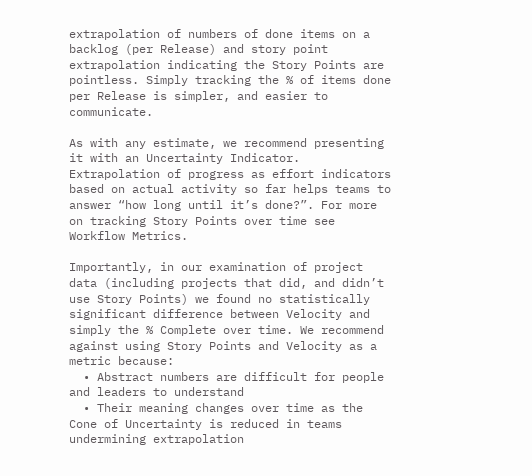extrapolation of numbers of done items on a backlog (per Release) and story point extrapolation indicating the Story Points are pointless. Simply tracking the % of items done per Release is simpler, and easier to communicate.

As with any estimate, we recommend presenting it with an Uncertainty Indicator. Extrapolation of progress as effort indicators based on actual activity so far helps teams to answer “how long until it’s done?”. For more on tracking Story Points over time see Workflow Metrics.

Importantly, in our examination of project data (including projects that did, and didn’t use Story Points) we found no statistically significant difference between Velocity and simply the % Complete over time. We recommend against using Story Points and Velocity as a metric because:
  • Abstract numbers are difficult for people and leaders to understand
  • Their meaning changes over time as the Cone of Uncertainty is reduced in teams undermining extrapolation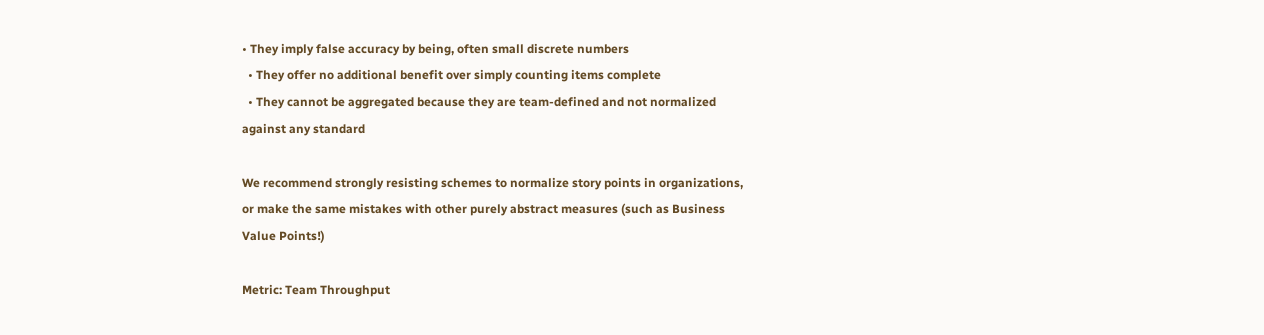• They imply false accuracy by being, often small discrete numbers
  • They offer no additional benefit over simply counting items complete
  • They cannot be aggregated because they are team-defined and not normalized against any standard

We recommend strongly resisting schemes to normalize story points in organizations, or make the same mistakes with other purely abstract measures (such as Business Value Points!)

Metric: Team Throughput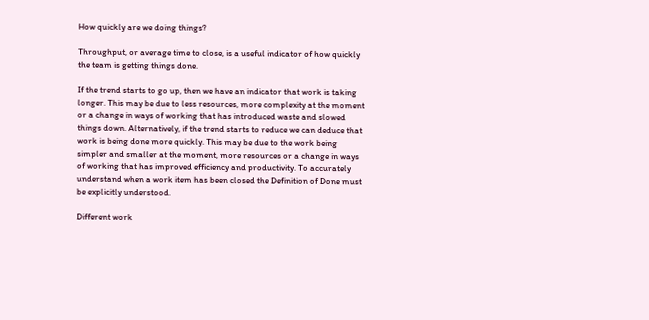How quickly are we doing things?

Throughput, or average time to close, is a useful indicator of how quickly the team is getting things done.

If the trend starts to go up, then we have an indicator that work is taking longer. This may be due to less resources, more complexity at the moment or a change in ways of working that has introduced waste and slowed things down. Alternatively, if the trend starts to reduce we can deduce that work is being done more quickly. This may be due to the work being simpler and smaller at the moment, more resources or a change in ways of working that has improved efficiency and productivity. To accurately understand when a work item has been closed the Definition of Done must be explicitly understood.

Different work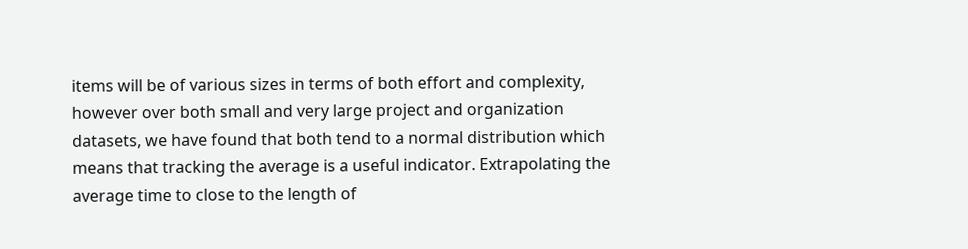items will be of various sizes in terms of both effort and complexity, however over both small and very large project and organization datasets, we have found that both tend to a normal distribution which means that tracking the average is a useful indicator. Extrapolating the average time to close to the length of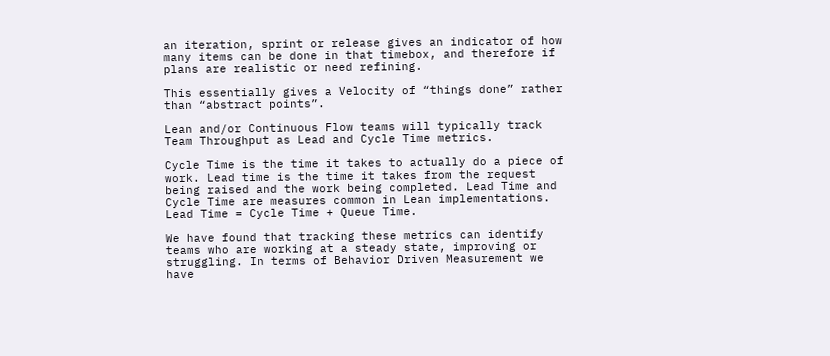an iteration, sprint or release gives an indicator of how many items can be done in that timebox, and therefore if plans are realistic or need refining.

This essentially gives a Velocity of “things done” rather than “abstract points”.

Lean and/or Continuous Flow teams will typically track Team Throughput as Lead and Cycle Time metrics.

Cycle Time is the time it takes to actually do a piece of work. Lead time is the time it takes from the request being raised and the work being completed. Lead Time and Cycle Time are measures common in Lean implementations. Lead Time = Cycle Time + Queue Time.

We have found that tracking these metrics can identify teams who are working at a steady state, improving or struggling. In terms of Behavior Driven Measurement we have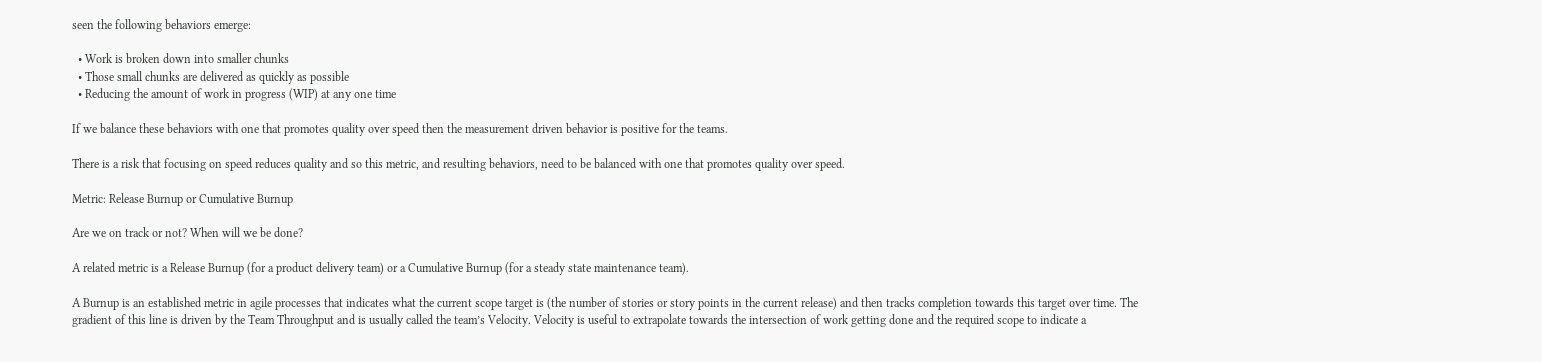seen the following behaviors emerge:

  • Work is broken down into smaller chunks
  • Those small chunks are delivered as quickly as possible
  • Reducing the amount of work in progress (WIP) at any one time

If we balance these behaviors with one that promotes quality over speed then the measurement driven behavior is positive for the teams.

There is a risk that focusing on speed reduces quality and so this metric, and resulting behaviors, need to be balanced with one that promotes quality over speed.

Metric: Release Burnup or Cumulative Burnup

Are we on track or not? When will we be done?

A related metric is a Release Burnup (for a product delivery team) or a Cumulative Burnup (for a steady state maintenance team).

A Burnup is an established metric in agile processes that indicates what the current scope target is (the number of stories or story points in the current release) and then tracks completion towards this target over time. The gradient of this line is driven by the Team Throughput and is usually called the team’s Velocity. Velocity is useful to extrapolate towards the intersection of work getting done and the required scope to indicate a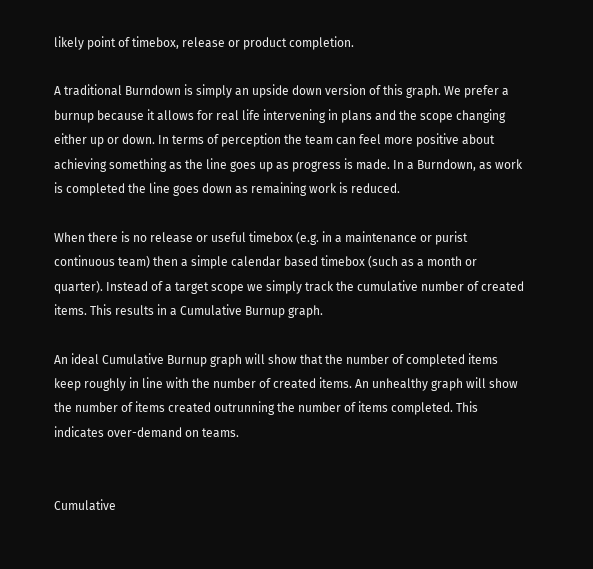likely point of timebox, release or product completion.

A traditional Burndown is simply an upside down version of this graph. We prefer a burnup because it allows for real life intervening in plans and the scope changing either up or down. In terms of perception the team can feel more positive about achieving something as the line goes up as progress is made. In a Burndown, as work is completed the line goes down as remaining work is reduced.

When there is no release or useful timebox (e.g. in a maintenance or purist continuous team) then a simple calendar based timebox (such as a month or quarter). Instead of a target scope we simply track the cumulative number of created items. This results in a Cumulative Burnup graph.

An ideal Cumulative Burnup graph will show that the number of completed items keep roughly in line with the number of created items. An unhealthy graph will show the number of items created outrunning the number of items completed. This indicates over-demand on teams.


Cumulative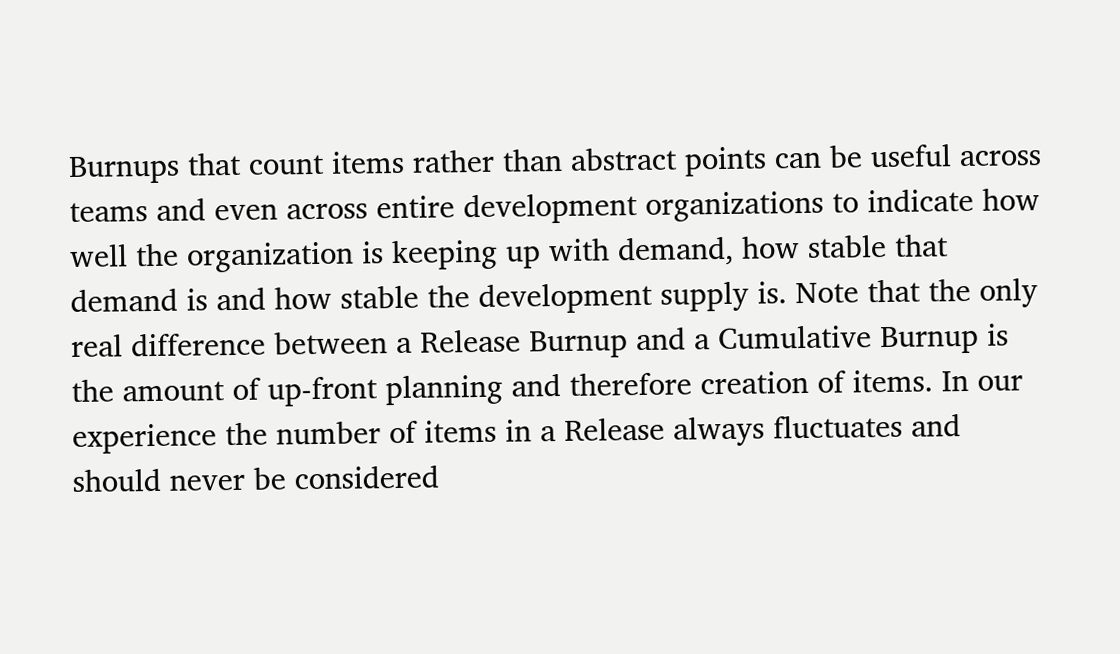Burnups that count items rather than abstract points can be useful across teams and even across entire development organizations to indicate how well the organization is keeping up with demand, how stable that demand is and how stable the development supply is. Note that the only real difference between a Release Burnup and a Cumulative Burnup is the amount of up-front planning and therefore creation of items. In our experience the number of items in a Release always fluctuates and should never be considered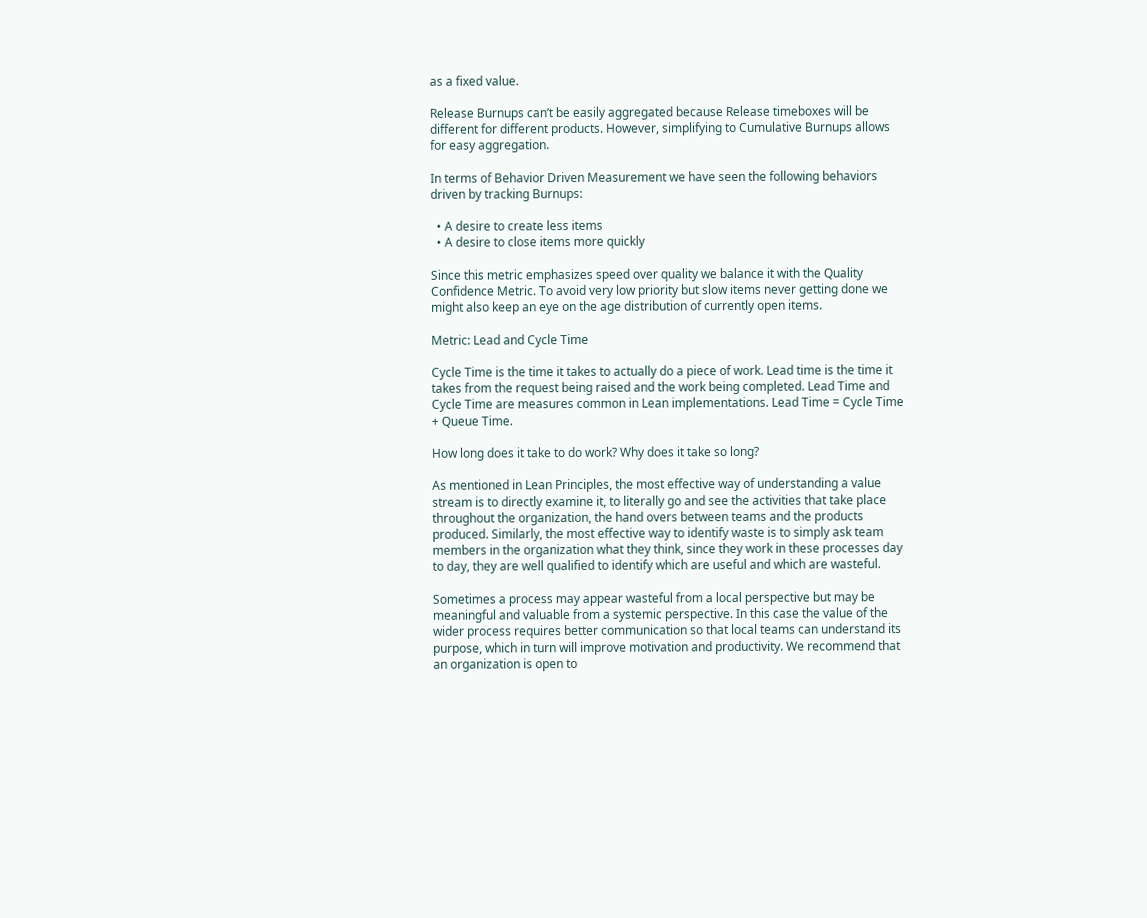as a fixed value.

Release Burnups can’t be easily aggregated because Release timeboxes will be different for different products. However, simplifying to Cumulative Burnups allows for easy aggregation.

In terms of Behavior Driven Measurement we have seen the following behaviors driven by tracking Burnups:

  • A desire to create less items
  • A desire to close items more quickly

Since this metric emphasizes speed over quality we balance it with the Quality Confidence Metric. To avoid very low priority but slow items never getting done we might also keep an eye on the age distribution of currently open items.

Metric: Lead and Cycle Time

Cycle Time is the time it takes to actually do a piece of work. Lead time is the time it takes from the request being raised and the work being completed. Lead Time and Cycle Time are measures common in Lean implementations. Lead Time = Cycle Time + Queue Time.

How long does it take to do work? Why does it take so long?

As mentioned in Lean Principles, the most effective way of understanding a value stream is to directly examine it, to literally go and see the activities that take place throughout the organization, the hand overs between teams and the products produced. Similarly, the most effective way to identify waste is to simply ask team members in the organization what they think, since they work in these processes day to day, they are well qualified to identify which are useful and which are wasteful.

Sometimes a process may appear wasteful from a local perspective but may be meaningful and valuable from a systemic perspective. In this case the value of the wider process requires better communication so that local teams can understand its purpose, which in turn will improve motivation and productivity. We recommend that an organization is open to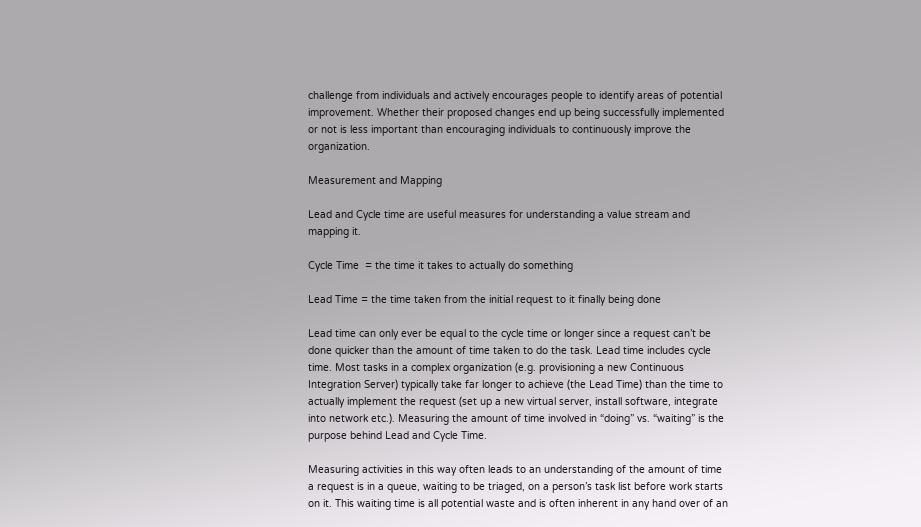challenge from individuals and actively encourages people to identify areas of potential improvement. Whether their proposed changes end up being successfully implemented or not is less important than encouraging individuals to continuously improve the organization.

Measurement and Mapping

Lead and Cycle time are useful measures for understanding a value stream and mapping it.

Cycle Time  = the time it takes to actually do something

Lead Time = the time taken from the initial request to it finally being done

Lead time can only ever be equal to the cycle time or longer since a request can’t be done quicker than the amount of time taken to do the task. Lead time includes cycle time. Most tasks in a complex organization (e.g. provisioning a new Continuous Integration Server) typically take far longer to achieve (the Lead Time) than the time to actually implement the request (set up a new virtual server, install software, integrate into network etc.). Measuring the amount of time involved in “doing” vs. “waiting” is the purpose behind Lead and Cycle Time.

Measuring activities in this way often leads to an understanding of the amount of time a request is in a queue, waiting to be triaged, on a person’s task list before work starts on it. This waiting time is all potential waste and is often inherent in any hand over of an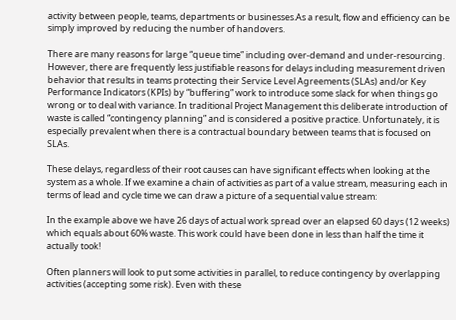activity between people, teams, departments or businesses.As a result, flow and efficiency can be simply improved by reducing the number of handovers.

There are many reasons for large “queue time” including over-demand and under-resourcing. However, there are frequently less justifiable reasons for delays including measurement driven behavior that results in teams protecting their Service Level Agreements (SLAs) and/or Key Performance Indicators (KPIs) by “buffering” work to introduce some slack for when things go wrong or to deal with variance. In traditional Project Management this deliberate introduction of waste is called “contingency planning” and is considered a positive practice. Unfortunately, it is especially prevalent when there is a contractual boundary between teams that is focused on SLAs.

These delays, regardless of their root causes can have significant effects when looking at the system as a whole. If we examine a chain of activities as part of a value stream, measuring each in terms of lead and cycle time we can draw a picture of a sequential value stream:

In the example above we have 26 days of actual work spread over an elapsed 60 days (12 weeks) which equals about 60% waste. This work could have been done in less than half the time it actually took!

Often planners will look to put some activities in parallel, to reduce contingency by overlapping activities (accepting some risk). Even with these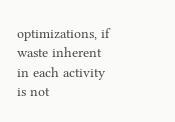optimizations, if waste inherent in each activity is not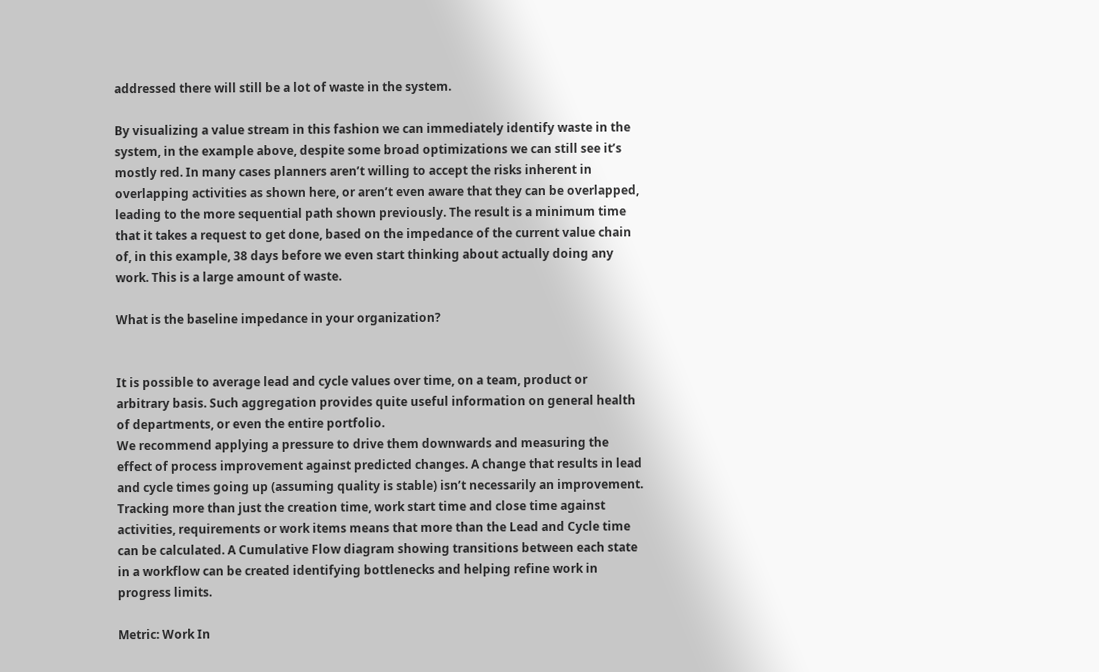addressed there will still be a lot of waste in the system.

By visualizing a value stream in this fashion we can immediately identify waste in the system, in the example above, despite some broad optimizations we can still see it’s mostly red. In many cases planners aren’t willing to accept the risks inherent in overlapping activities as shown here, or aren’t even aware that they can be overlapped, leading to the more sequential path shown previously. The result is a minimum time that it takes a request to get done, based on the impedance of the current value chain of, in this example, 38 days before we even start thinking about actually doing any work. This is a large amount of waste.

What is the baseline impedance in your organization?


It is possible to average lead and cycle values over time, on a team, product or arbitrary basis. Such aggregation provides quite useful information on general health of departments, or even the entire portfolio.
We recommend applying a pressure to drive them downwards and measuring the effect of process improvement against predicted changes. A change that results in lead and cycle times going up (assuming quality is stable) isn’t necessarily an improvement.
Tracking more than just the creation time, work start time and close time against activities, requirements or work items means that more than the Lead and Cycle time can be calculated. A Cumulative Flow diagram showing transitions between each state in a workflow can be created identifying bottlenecks and helping refine work in progress limits.

Metric: Work In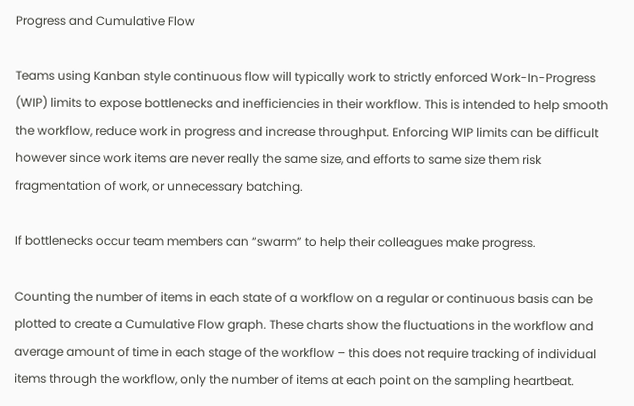Progress and Cumulative Flow

Teams using Kanban style continuous flow will typically work to strictly enforced Work-In-Progress (WIP) limits to expose bottlenecks and inefficiencies in their workflow. This is intended to help smooth the workflow, reduce work in progress and increase throughput. Enforcing WIP limits can be difficult however since work items are never really the same size, and efforts to same size them risk fragmentation of work, or unnecessary batching.

If bottlenecks occur team members can “swarm” to help their colleagues make progress.

Counting the number of items in each state of a workflow on a regular or continuous basis can be plotted to create a Cumulative Flow graph. These charts show the fluctuations in the workflow and average amount of time in each stage of the workflow – this does not require tracking of individual items through the workflow, only the number of items at each point on the sampling heartbeat.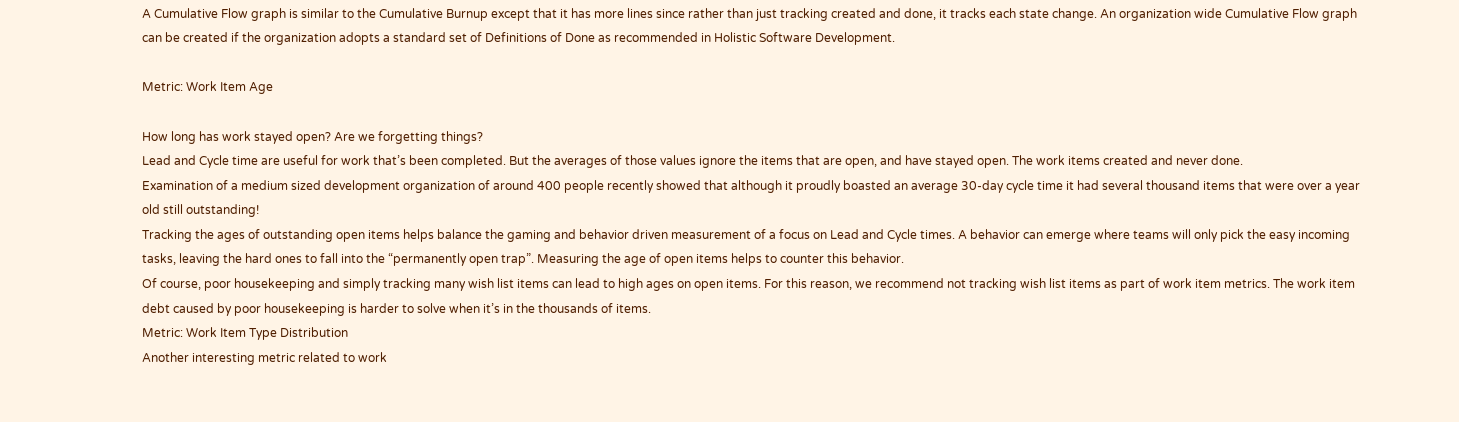A Cumulative Flow graph is similar to the Cumulative Burnup except that it has more lines since rather than just tracking created and done, it tracks each state change. An organization wide Cumulative Flow graph can be created if the organization adopts a standard set of Definitions of Done as recommended in Holistic Software Development.

Metric: Work Item Age

How long has work stayed open? Are we forgetting things?
Lead and Cycle time are useful for work that’s been completed. But the averages of those values ignore the items that are open, and have stayed open. The work items created and never done.
Examination of a medium sized development organization of around 400 people recently showed that although it proudly boasted an average 30-day cycle time it had several thousand items that were over a year old still outstanding!
Tracking the ages of outstanding open items helps balance the gaming and behavior driven measurement of a focus on Lead and Cycle times. A behavior can emerge where teams will only pick the easy incoming tasks, leaving the hard ones to fall into the “permanently open trap”. Measuring the age of open items helps to counter this behavior.
Of course, poor housekeeping and simply tracking many wish list items can lead to high ages on open items. For this reason, we recommend not tracking wish list items as part of work item metrics. The work item debt caused by poor housekeeping is harder to solve when it’s in the thousands of items.
Metric: Work Item Type Distribution
Another interesting metric related to work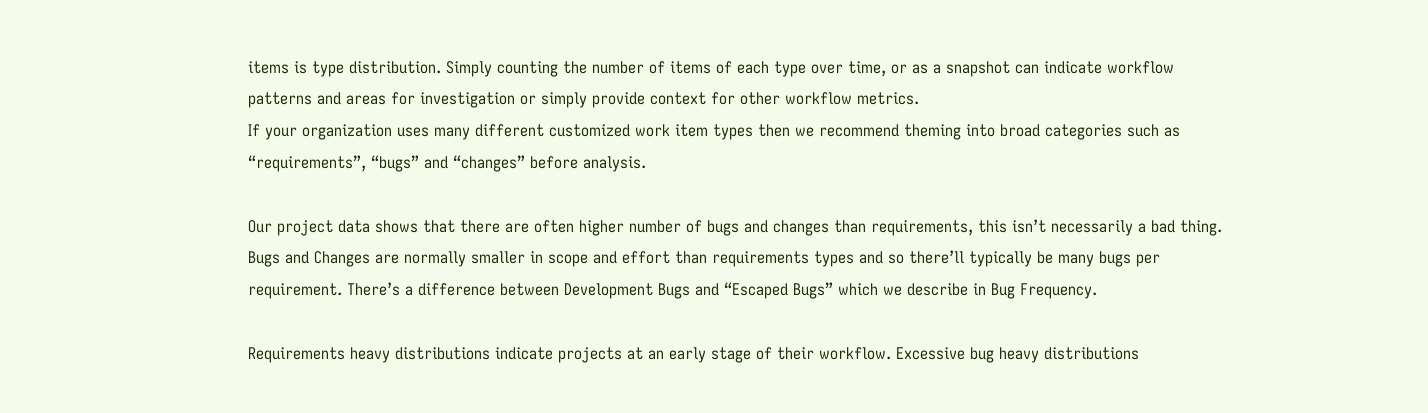items is type distribution. Simply counting the number of items of each type over time, or as a snapshot can indicate workflow patterns and areas for investigation or simply provide context for other workflow metrics.
If your organization uses many different customized work item types then we recommend theming into broad categories such as “requirements”, “bugs” and “changes” before analysis.

Our project data shows that there are often higher number of bugs and changes than requirements, this isn’t necessarily a bad thing. Bugs and Changes are normally smaller in scope and effort than requirements types and so there’ll typically be many bugs per requirement. There’s a difference between Development Bugs and “Escaped Bugs” which we describe in Bug Frequency.

Requirements heavy distributions indicate projects at an early stage of their workflow. Excessive bug heavy distributions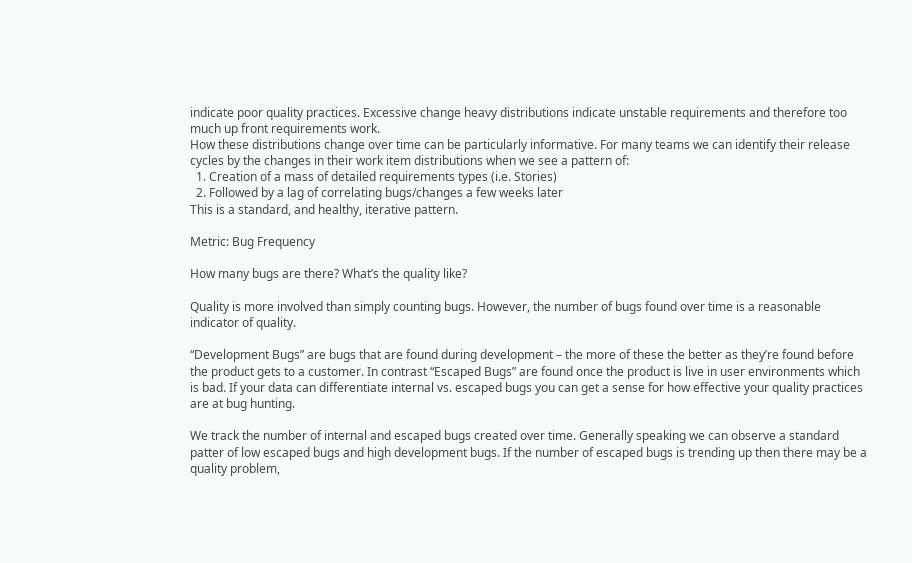indicate poor quality practices. Excessive change heavy distributions indicate unstable requirements and therefore too much up front requirements work.
How these distributions change over time can be particularly informative. For many teams we can identify their release cycles by the changes in their work item distributions when we see a pattern of:
  1. Creation of a mass of detailed requirements types (i.e. Stories)
  2. Followed by a lag of correlating bugs/changes a few weeks later
This is a standard, and healthy, iterative pattern.

Metric: Bug Frequency

How many bugs are there? What’s the quality like?

Quality is more involved than simply counting bugs. However, the number of bugs found over time is a reasonable indicator of quality.

“Development Bugs” are bugs that are found during development – the more of these the better as they’re found before the product gets to a customer. In contrast “Escaped Bugs” are found once the product is live in user environments which is bad. If your data can differentiate internal vs. escaped bugs you can get a sense for how effective your quality practices are at bug hunting.

We track the number of internal and escaped bugs created over time. Generally speaking we can observe a standard patter of low escaped bugs and high development bugs. If the number of escaped bugs is trending up then there may be a quality problem,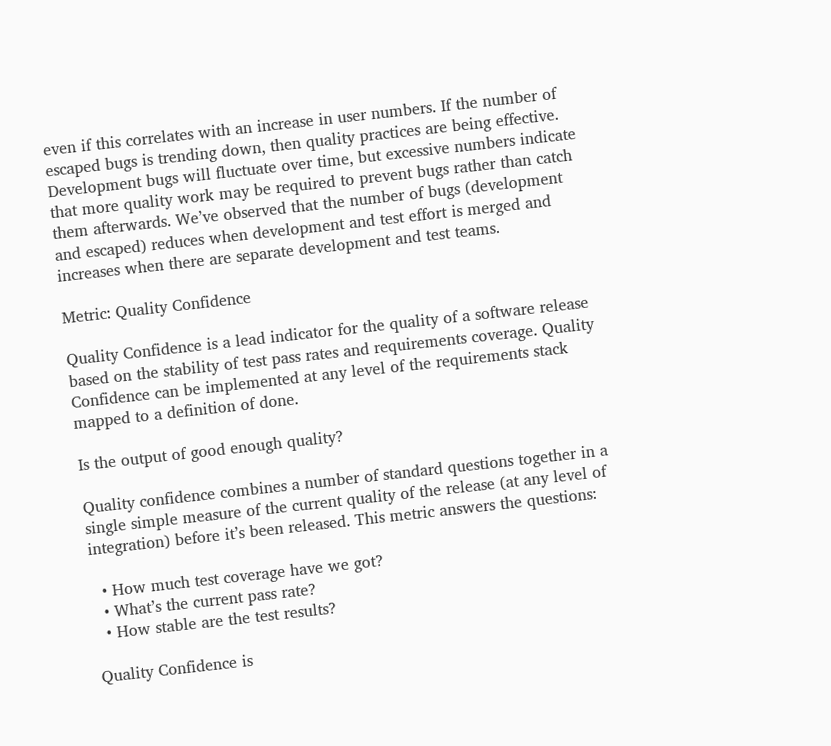even if this correlates with an increase in user numbers. If the number of escaped bugs is trending down, then quality practices are being effective.
Development bugs will fluctuate over time, but excessive numbers indicate that more quality work may be required to prevent bugs rather than catch them afterwards. We’ve observed that the number of bugs (development and escaped) reduces when development and test effort is merged and increases when there are separate development and test teams.

Metric: Quality Confidence

Quality Confidence is a lead indicator for the quality of a software release based on the stability of test pass rates and requirements coverage. Quality Confidence can be implemented at any level of the requirements stack mapped to a definition of done.

Is the output of good enough quality?

Quality confidence combines a number of standard questions together in a single simple measure of the current quality of the release (at any level of integration) before it’s been released. This metric answers the questions:

  • How much test coverage have we got?
  • What’s the current pass rate?
  • How stable are the test results?

Quality Confidence is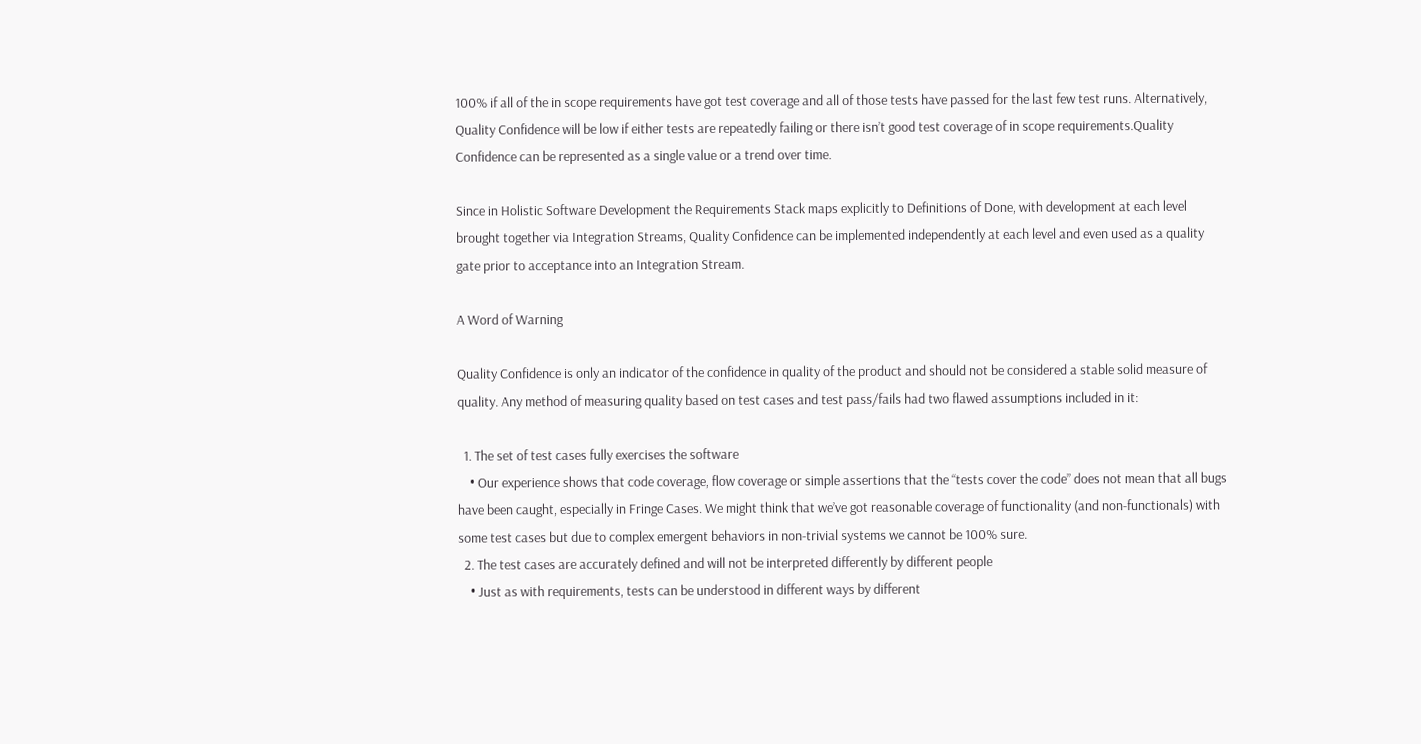100% if all of the in scope requirements have got test coverage and all of those tests have passed for the last few test runs. Alternatively, Quality Confidence will be low if either tests are repeatedly failing or there isn’t good test coverage of in scope requirements.Quality Confidence can be represented as a single value or a trend over time.

Since in Holistic Software Development the Requirements Stack maps explicitly to Definitions of Done, with development at each level brought together via Integration Streams, Quality Confidence can be implemented independently at each level and even used as a quality gate prior to acceptance into an Integration Stream.

A Word of Warning

Quality Confidence is only an indicator of the confidence in quality of the product and should not be considered a stable solid measure of quality. Any method of measuring quality based on test cases and test pass/fails had two flawed assumptions included in it:

  1. The set of test cases fully exercises the software
    • Our experience shows that code coverage, flow coverage or simple assertions that the “tests cover the code” does not mean that all bugs have been caught, especially in Fringe Cases. We might think that we’ve got reasonable coverage of functionality (and non-functionals) with some test cases but due to complex emergent behaviors in non-trivial systems we cannot be 100% sure.
  2. The test cases are accurately defined and will not be interpreted differently by different people
    • Just as with requirements, tests can be understood in different ways by different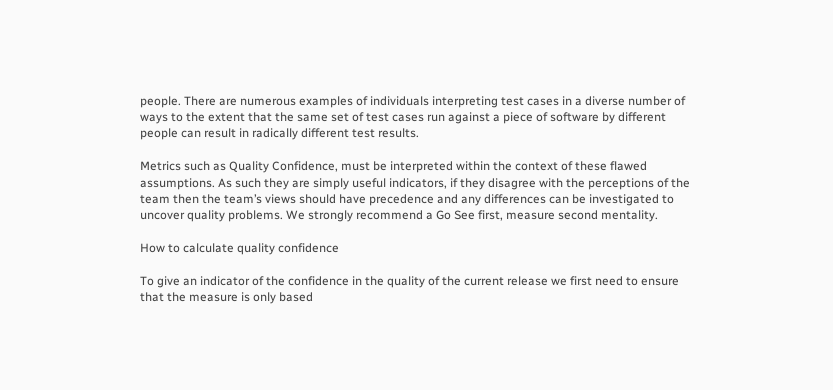people. There are numerous examples of individuals interpreting test cases in a diverse number of ways to the extent that the same set of test cases run against a piece of software by different people can result in radically different test results.

Metrics such as Quality Confidence, must be interpreted within the context of these flawed assumptions. As such they are simply useful indicators, if they disagree with the perceptions of the team then the team’s views should have precedence and any differences can be investigated to uncover quality problems. We strongly recommend a Go See first, measure second mentality.

How to calculate quality confidence

To give an indicator of the confidence in the quality of the current release we first need to ensure that the measure is only based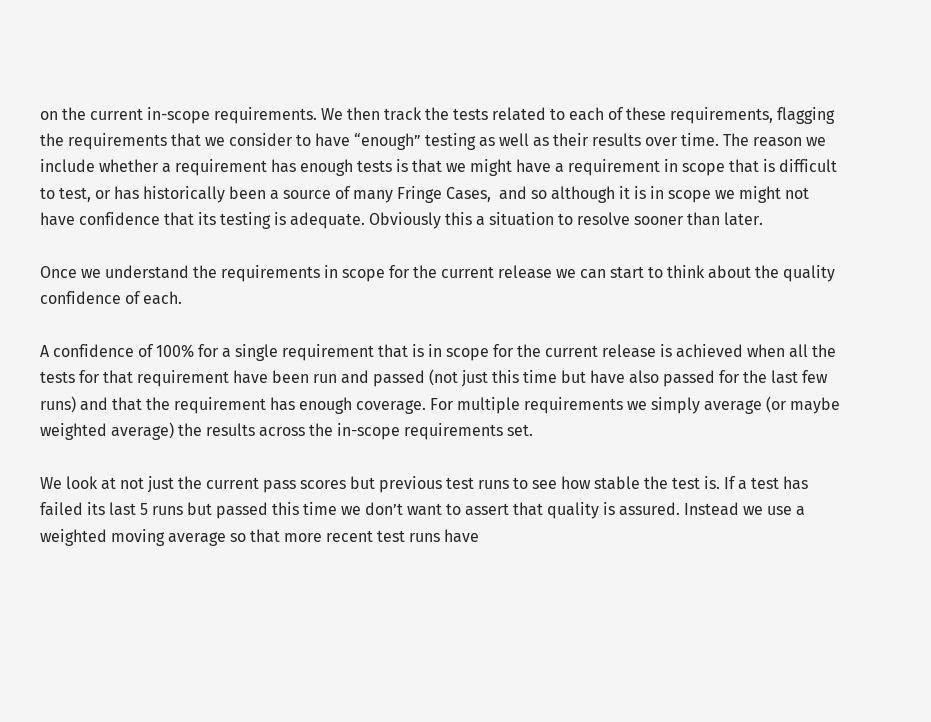on the current in-scope requirements. We then track the tests related to each of these requirements, flagging the requirements that we consider to have “enough” testing as well as their results over time. The reason we include whether a requirement has enough tests is that we might have a requirement in scope that is difficult to test, or has historically been a source of many Fringe Cases,  and so although it is in scope we might not have confidence that its testing is adequate. Obviously this a situation to resolve sooner than later.

Once we understand the requirements in scope for the current release we can start to think about the quality confidence of each.

A confidence of 100% for a single requirement that is in scope for the current release is achieved when all the tests for that requirement have been run and passed (not just this time but have also passed for the last few runs) and that the requirement has enough coverage. For multiple requirements we simply average (or maybe weighted average) the results across the in-scope requirements set.

We look at not just the current pass scores but previous test runs to see how stable the test is. If a test has failed its last 5 runs but passed this time we don’t want to assert that quality is assured. Instead we use a weighted moving average so that more recent test runs have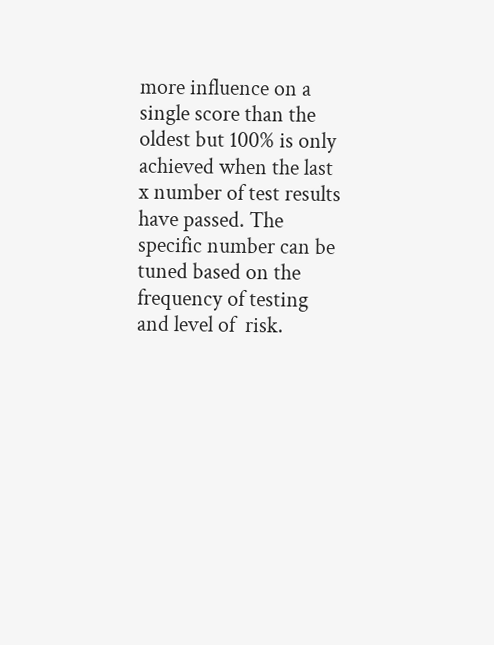more influence on a single score than the oldest but 100% is only achieved when the last x number of test results have passed. The specific number can be tuned based on the frequency of testing and level of  risk.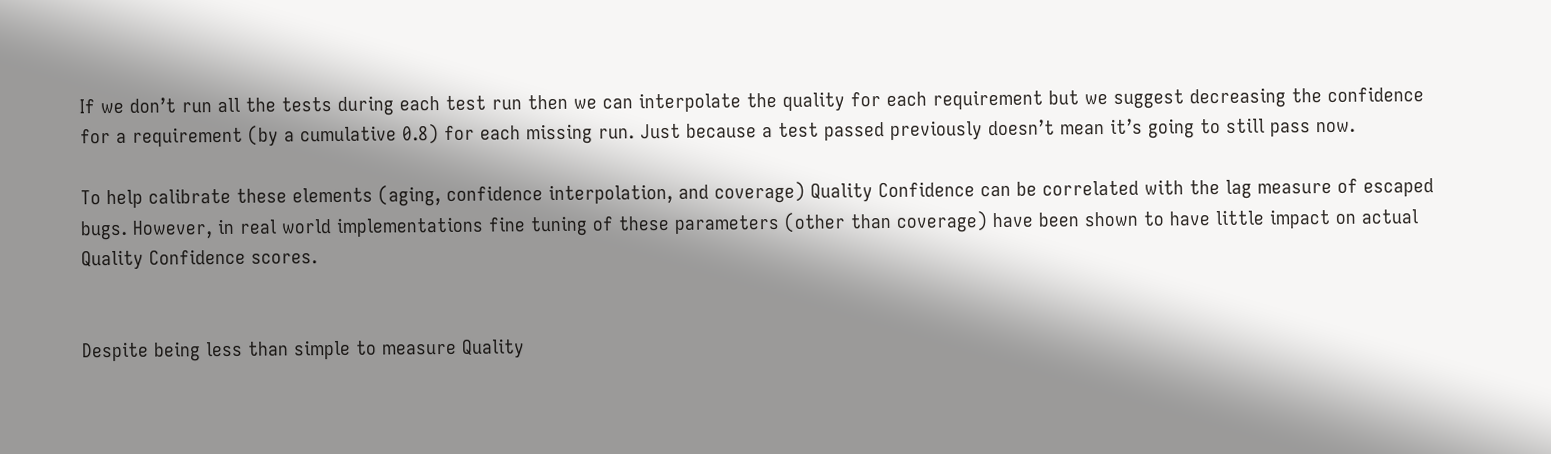If we don’t run all the tests during each test run then we can interpolate the quality for each requirement but we suggest decreasing the confidence for a requirement (by a cumulative 0.8) for each missing run. Just because a test passed previously doesn’t mean it’s going to still pass now.

To help calibrate these elements (aging, confidence interpolation, and coverage) Quality Confidence can be correlated with the lag measure of escaped bugs. However, in real world implementations fine tuning of these parameters (other than coverage) have been shown to have little impact on actual Quality Confidence scores.


Despite being less than simple to measure Quality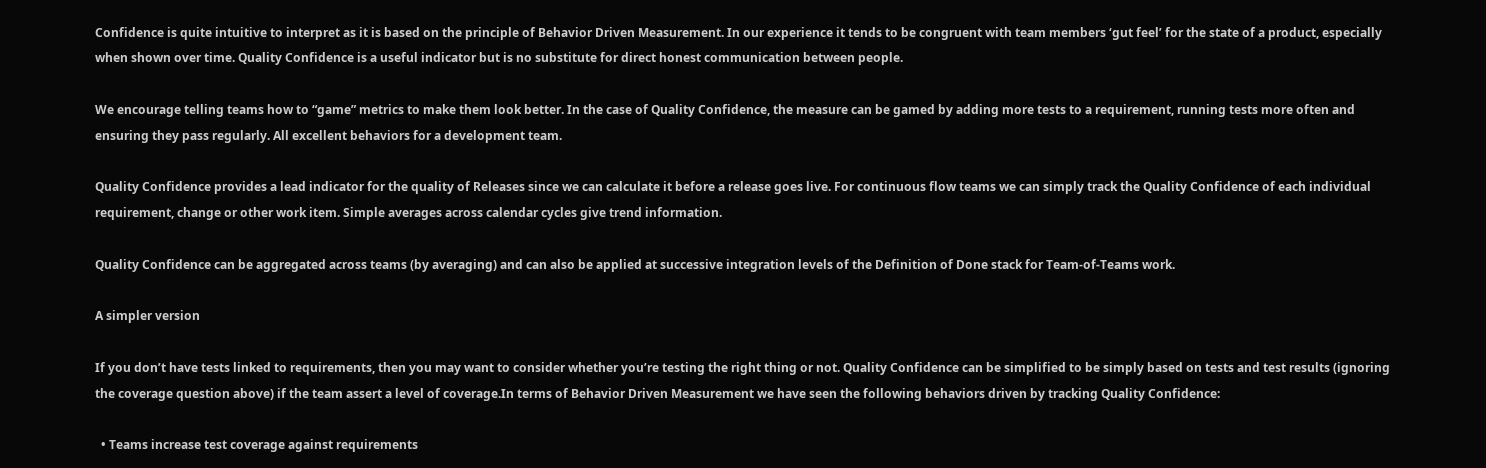Confidence is quite intuitive to interpret as it is based on the principle of Behavior Driven Measurement. In our experience it tends to be congruent with team members ‘gut feel’ for the state of a product, especially when shown over time. Quality Confidence is a useful indicator but is no substitute for direct honest communication between people.

We encourage telling teams how to “game” metrics to make them look better. In the case of Quality Confidence, the measure can be gamed by adding more tests to a requirement, running tests more often and ensuring they pass regularly. All excellent behaviors for a development team.

Quality Confidence provides a lead indicator for the quality of Releases since we can calculate it before a release goes live. For continuous flow teams we can simply track the Quality Confidence of each individual requirement, change or other work item. Simple averages across calendar cycles give trend information.

Quality Confidence can be aggregated across teams (by averaging) and can also be applied at successive integration levels of the Definition of Done stack for Team-of-Teams work.

A simpler version

If you don’t have tests linked to requirements, then you may want to consider whether you’re testing the right thing or not. Quality Confidence can be simplified to be simply based on tests and test results (ignoring the coverage question above) if the team assert a level of coverage.In terms of Behavior Driven Measurement we have seen the following behaviors driven by tracking Quality Confidence:

  • Teams increase test coverage against requirements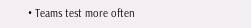• Teams test more often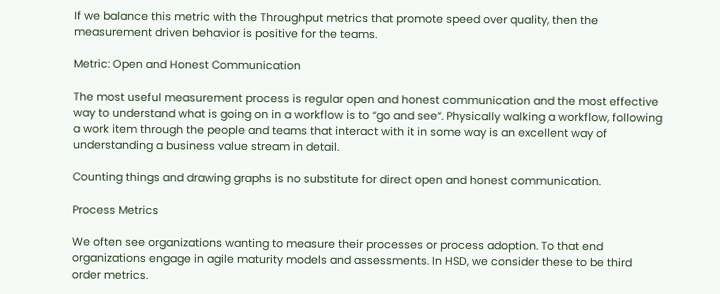If we balance this metric with the Throughput metrics that promote speed over quality, then the measurement driven behavior is positive for the teams.

Metric: Open and Honest Communication

The most useful measurement process is regular open and honest communication and the most effective way to understand what is going on in a workflow is to “go and see“. Physically walking a workflow, following a work item through the people and teams that interact with it in some way is an excellent way of understanding a business value stream in detail.

Counting things and drawing graphs is no substitute for direct open and honest communication.

Process Metrics

We often see organizations wanting to measure their processes or process adoption. To that end organizations engage in agile maturity models and assessments. In HSD, we consider these to be third order metrics.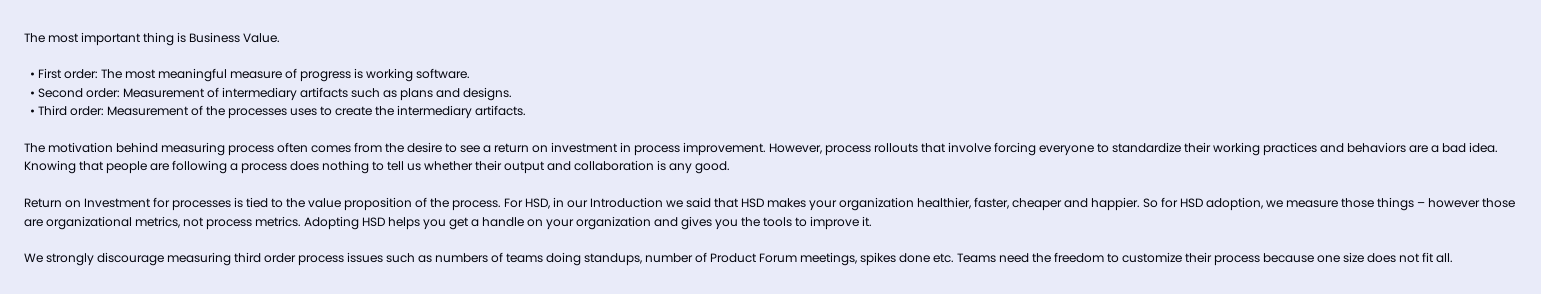The most important thing is Business Value.

  • First order: The most meaningful measure of progress is working software.
  • Second order: Measurement of intermediary artifacts such as plans and designs.
  • Third order: Measurement of the processes uses to create the intermediary artifacts.

The motivation behind measuring process often comes from the desire to see a return on investment in process improvement. However, process rollouts that involve forcing everyone to standardize their working practices and behaviors are a bad idea. Knowing that people are following a process does nothing to tell us whether their output and collaboration is any good.

Return on Investment for processes is tied to the value proposition of the process. For HSD, in our Introduction we said that HSD makes your organization healthier, faster, cheaper and happier. So for HSD adoption, we measure those things – however those are organizational metrics, not process metrics. Adopting HSD helps you get a handle on your organization and gives you the tools to improve it.

We strongly discourage measuring third order process issues such as numbers of teams doing standups, number of Product Forum meetings, spikes done etc. Teams need the freedom to customize their process because one size does not fit all.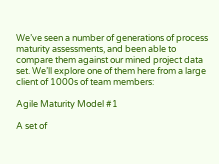We’ve seen a number of generations of process maturity assessments, and been able to compare them against our mined project data set. We’ll explore one of them here from a large client of 1000s of team members:

Agile Maturity Model #1

A set of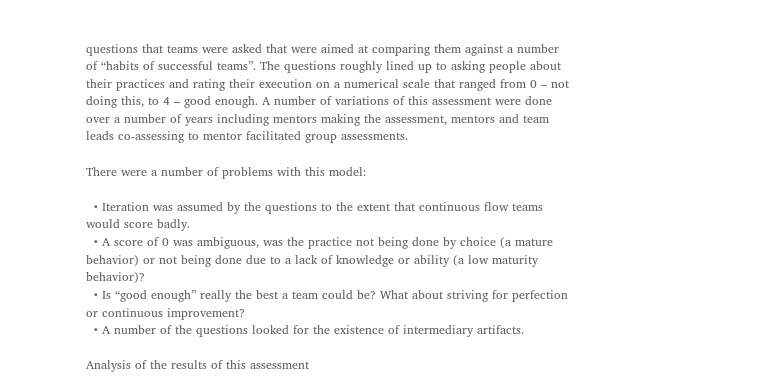questions that teams were asked that were aimed at comparing them against a number of “habits of successful teams”. The questions roughly lined up to asking people about their practices and rating their execution on a numerical scale that ranged from 0 – not doing this, to 4 – good enough. A number of variations of this assessment were done over a number of years including mentors making the assessment, mentors and team leads co-assessing to mentor facilitated group assessments.

There were a number of problems with this model:

  • Iteration was assumed by the questions to the extent that continuous flow teams would score badly.
  • A score of 0 was ambiguous, was the practice not being done by choice (a mature behavior) or not being done due to a lack of knowledge or ability (a low maturity behavior)?
  • Is “good enough” really the best a team could be? What about striving for perfection or continuous improvement?
  • A number of the questions looked for the existence of intermediary artifacts.

Analysis of the results of this assessment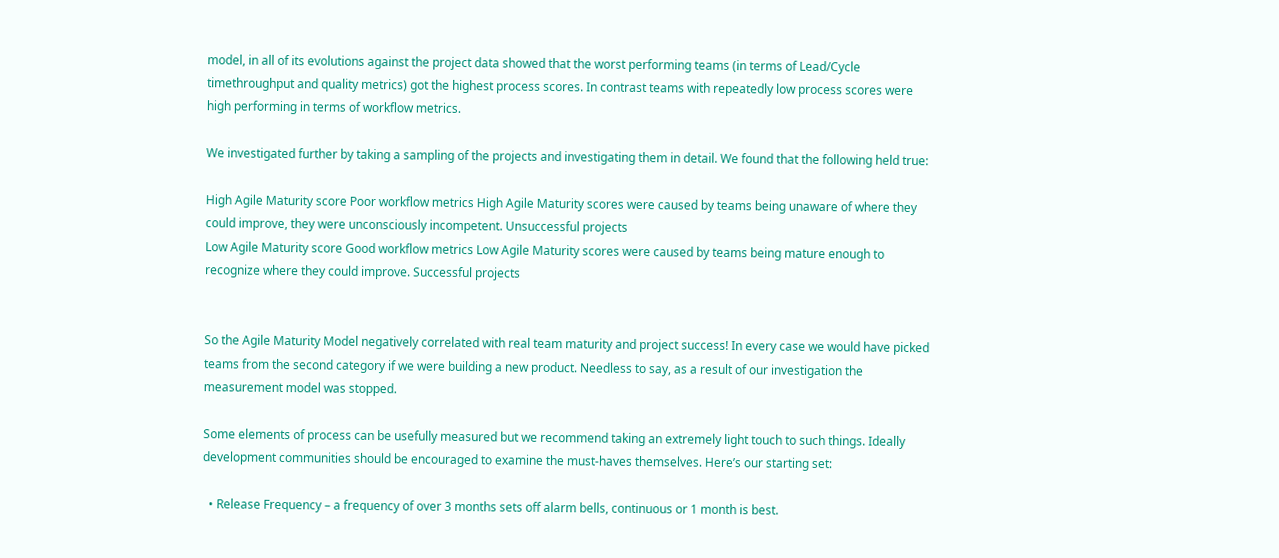model, in all of its evolutions against the project data showed that the worst performing teams (in terms of Lead/Cycle timethroughput and quality metrics) got the highest process scores. In contrast teams with repeatedly low process scores were high performing in terms of workflow metrics.

We investigated further by taking a sampling of the projects and investigating them in detail. We found that the following held true:

High Agile Maturity score Poor workflow metrics High Agile Maturity scores were caused by teams being unaware of where they could improve, they were unconsciously incompetent. Unsuccessful projects
Low Agile Maturity score Good workflow metrics Low Agile Maturity scores were caused by teams being mature enough to recognize where they could improve. Successful projects


So the Agile Maturity Model negatively correlated with real team maturity and project success! In every case we would have picked teams from the second category if we were building a new product. Needless to say, as a result of our investigation the measurement model was stopped.

Some elements of process can be usefully measured but we recommend taking an extremely light touch to such things. Ideally development communities should be encouraged to examine the must-haves themselves. Here’s our starting set:

  • Release Frequency – a frequency of over 3 months sets off alarm bells, continuous or 1 month is best.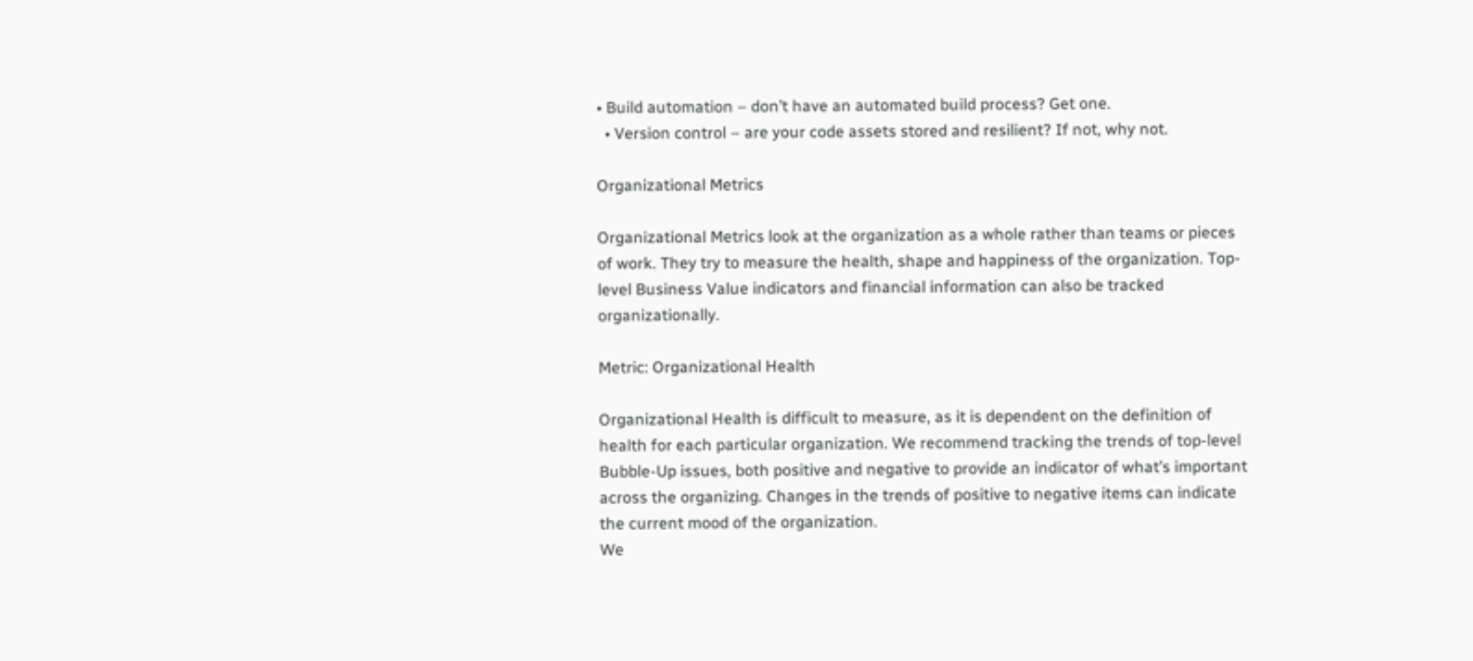• Build automation – don’t have an automated build process? Get one.
  • Version control – are your code assets stored and resilient? If not, why not.

Organizational Metrics

Organizational Metrics look at the organization as a whole rather than teams or pieces of work. They try to measure the health, shape and happiness of the organization. Top-level Business Value indicators and financial information can also be tracked organizationally.

Metric: Organizational Health

Organizational Health is difficult to measure, as it is dependent on the definition of health for each particular organization. We recommend tracking the trends of top-level Bubble-Up issues, both positive and negative to provide an indicator of what’s important across the organizing. Changes in the trends of positive to negative items can indicate the current mood of the organization.
We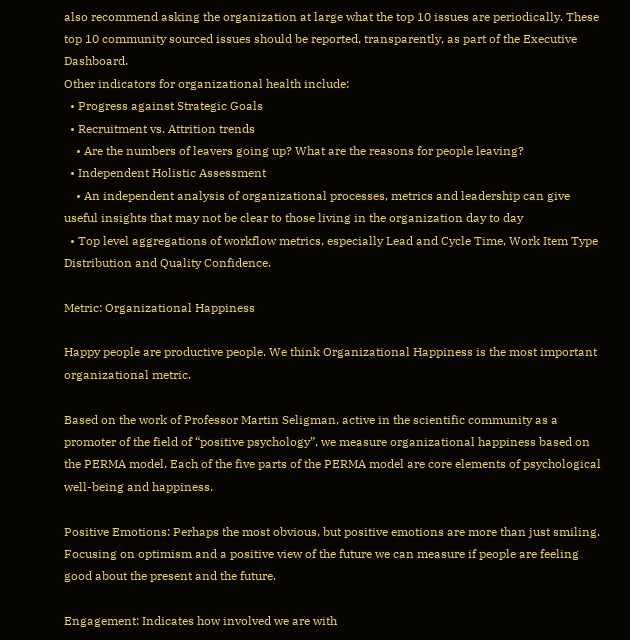also recommend asking the organization at large what the top 10 issues are periodically. These top 10 community sourced issues should be reported, transparently, as part of the Executive Dashboard.
Other indicators for organizational health include:
  • Progress against Strategic Goals
  • Recruitment vs. Attrition trends
    • Are the numbers of leavers going up? What are the reasons for people leaving?
  • Independent Holistic Assessment
    • An independent analysis of organizational processes, metrics and leadership can give useful insights that may not be clear to those living in the organization day to day
  • Top level aggregations of workflow metrics, especially Lead and Cycle Time, Work Item Type Distribution and Quality Confidence.

Metric: Organizational Happiness

Happy people are productive people. We think Organizational Happiness is the most important organizational metric.

Based on the work of Professor Martin Seligman, active in the scientific community as a promoter of the field of “positive psychology”, we measure organizational happiness based on the PERMA model. Each of the five parts of the PERMA model are core elements of psychological well-being and happiness.

Positive Emotions: Perhaps the most obvious, but positive emotions are more than just smiling. Focusing on optimism and a positive view of the future we can measure if people are feeling good about the present and the future.

Engagement: Indicates how involved we are with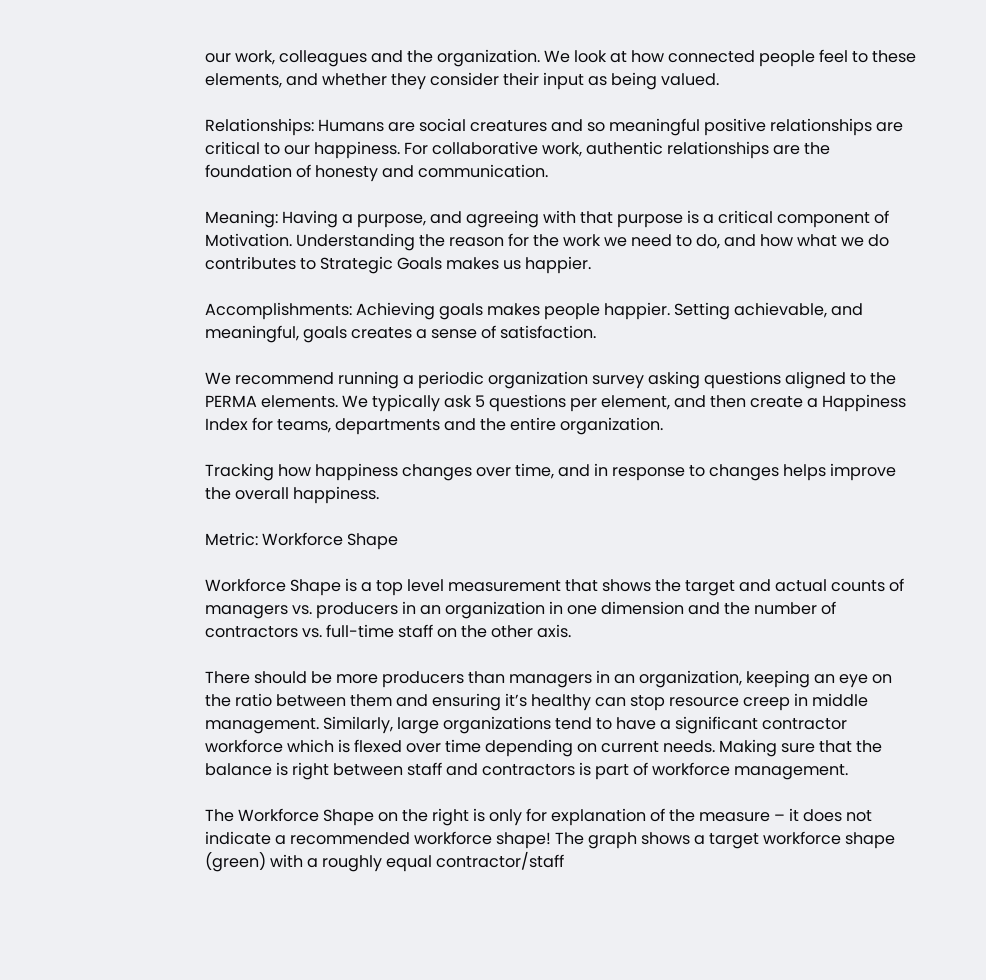our work, colleagues and the organization. We look at how connected people feel to these elements, and whether they consider their input as being valued.

Relationships: Humans are social creatures and so meaningful positive relationships are critical to our happiness. For collaborative work, authentic relationships are the foundation of honesty and communication.

Meaning: Having a purpose, and agreeing with that purpose is a critical component of Motivation. Understanding the reason for the work we need to do, and how what we do contributes to Strategic Goals makes us happier.

Accomplishments: Achieving goals makes people happier. Setting achievable, and meaningful, goals creates a sense of satisfaction.

We recommend running a periodic organization survey asking questions aligned to the PERMA elements. We typically ask 5 questions per element, and then create a Happiness Index for teams, departments and the entire organization.

Tracking how happiness changes over time, and in response to changes helps improve the overall happiness.

Metric: Workforce Shape

Workforce Shape is a top level measurement that shows the target and actual counts of managers vs. producers in an organization in one dimension and the number of contractors vs. full-time staff on the other axis.

There should be more producers than managers in an organization, keeping an eye on the ratio between them and ensuring it’s healthy can stop resource creep in middle management. Similarly, large organizations tend to have a significant contractor workforce which is flexed over time depending on current needs. Making sure that the balance is right between staff and contractors is part of workforce management.

The Workforce Shape on the right is only for explanation of the measure – it does not indicate a recommended workforce shape! The graph shows a target workforce shape (green) with a roughly equal contractor/staff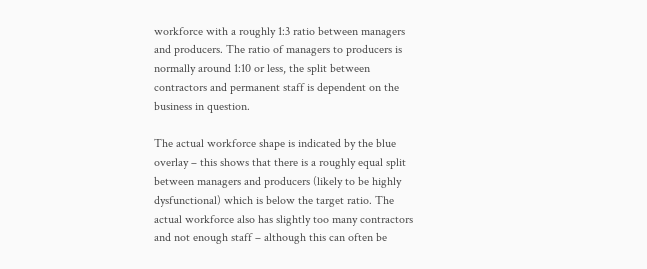workforce with a roughly 1:3 ratio between managers and producers. The ratio of managers to producers is normally around 1:10 or less, the split between contractors and permanent staff is dependent on the business in question.

The actual workforce shape is indicated by the blue overlay – this shows that there is a roughly equal split between managers and producers (likely to be highly dysfunctional) which is below the target ratio. The actual workforce also has slightly too many contractors and not enough staff – although this can often be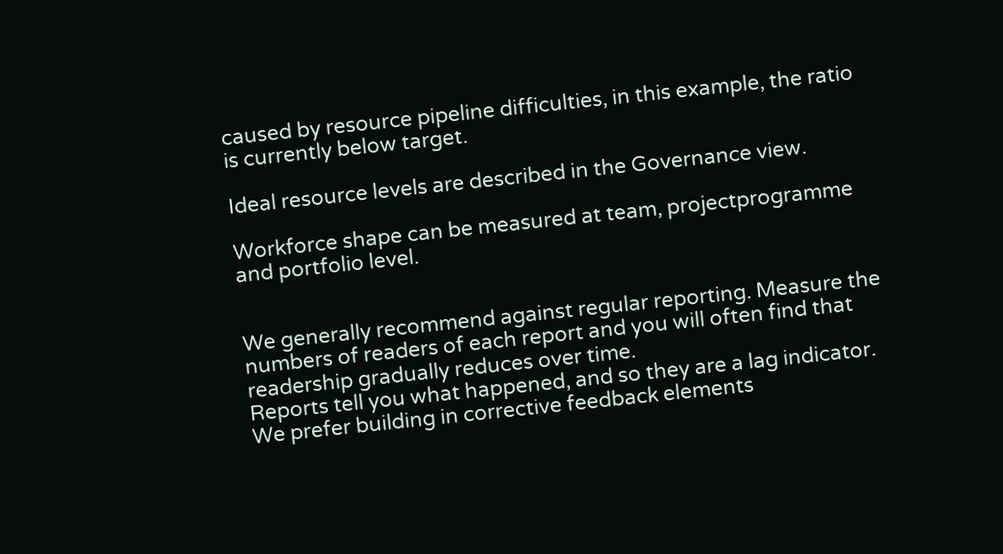caused by resource pipeline difficulties, in this example, the ratio is currently below target.

Ideal resource levels are described in the Governance view.

Workforce shape can be measured at team, projectprogramme and portfolio level.


We generally recommend against regular reporting. Measure the numbers of readers of each report and you will often find that readership gradually reduces over time.
Reports tell you what happened, and so they are a lag indicator. We prefer building in corrective feedback elements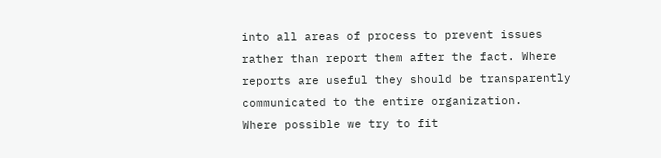into all areas of process to prevent issues rather than report them after the fact. Where reports are useful they should be transparently communicated to the entire organization.
Where possible we try to fit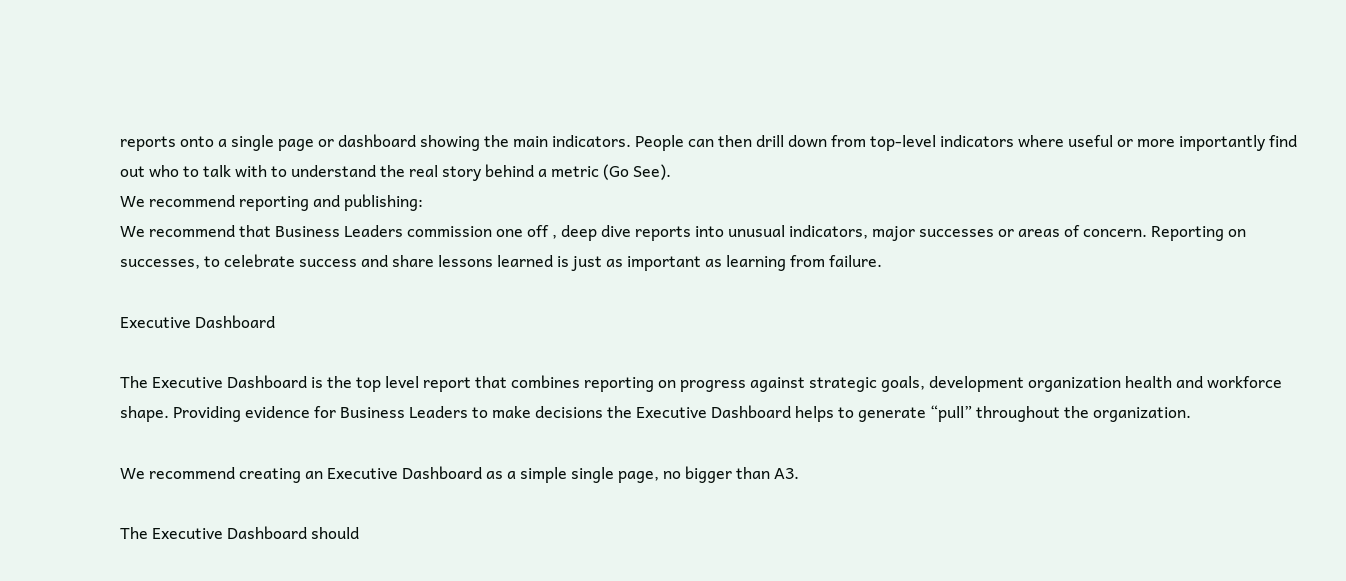reports onto a single page or dashboard showing the main indicators. People can then drill down from top-level indicators where useful or more importantly find out who to talk with to understand the real story behind a metric (Go See).
We recommend reporting and publishing:
We recommend that Business Leaders commission one off , deep dive reports into unusual indicators, major successes or areas of concern. Reporting on successes, to celebrate success and share lessons learned is just as important as learning from failure.

Executive Dashboard

The Executive Dashboard is the top level report that combines reporting on progress against strategic goals, development organization health and workforce shape. Providing evidence for Business Leaders to make decisions the Executive Dashboard helps to generate “pull” throughout the organization.

We recommend creating an Executive Dashboard as a simple single page, no bigger than A3.

The Executive Dashboard should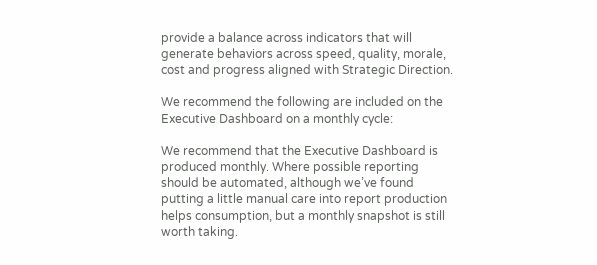provide a balance across indicators that will generate behaviors across speed, quality, morale, cost and progress aligned with Strategic Direction.

We recommend the following are included on the Executive Dashboard on a monthly cycle:

We recommend that the Executive Dashboard is produced monthly. Where possible reporting should be automated, although we’ve found putting a little manual care into report production helps consumption, but a monthly snapshot is still worth taking.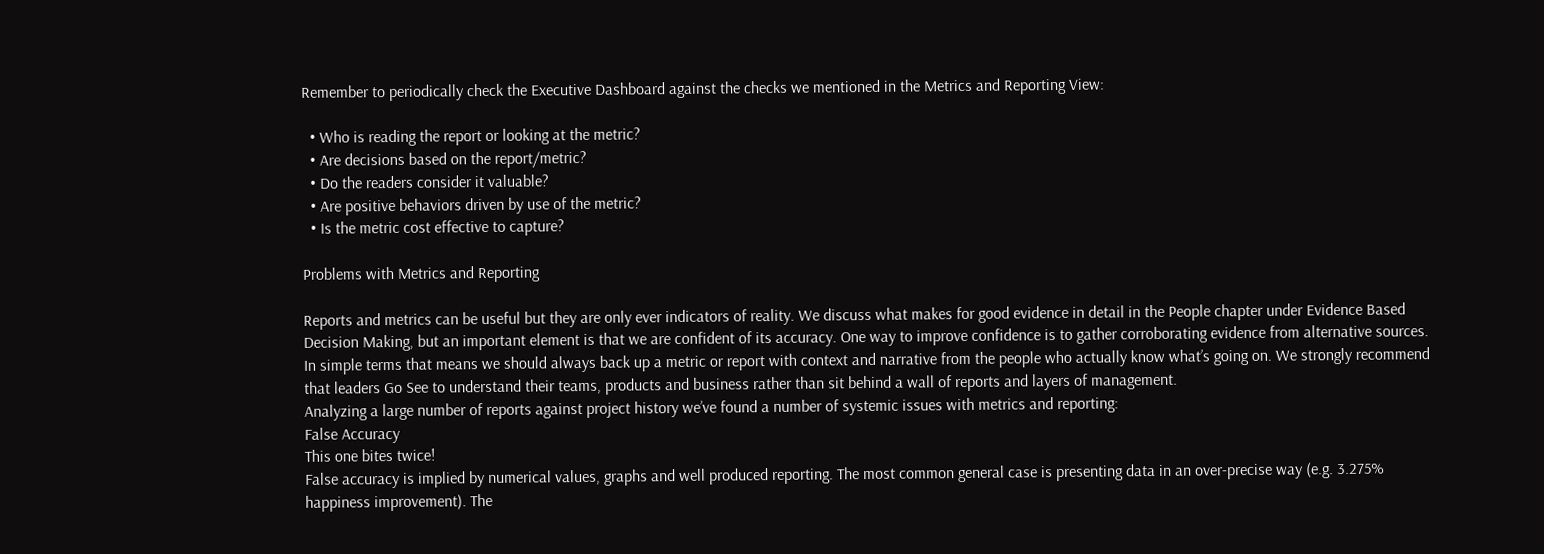Remember to periodically check the Executive Dashboard against the checks we mentioned in the Metrics and Reporting View:

  • Who is reading the report or looking at the metric?
  • Are decisions based on the report/metric?
  • Do the readers consider it valuable?
  • Are positive behaviors driven by use of the metric?
  • Is the metric cost effective to capture?

Problems with Metrics and Reporting

Reports and metrics can be useful but they are only ever indicators of reality. We discuss what makes for good evidence in detail in the People chapter under Evidence Based Decision Making, but an important element is that we are confident of its accuracy. One way to improve confidence is to gather corroborating evidence from alternative sources. In simple terms that means we should always back up a metric or report with context and narrative from the people who actually know what’s going on. We strongly recommend that leaders Go See to understand their teams, products and business rather than sit behind a wall of reports and layers of management.
Analyzing a large number of reports against project history we’ve found a number of systemic issues with metrics and reporting:
False Accuracy
This one bites twice!
False accuracy is implied by numerical values, graphs and well produced reporting. The most common general case is presenting data in an over-precise way (e.g. 3.275% happiness improvement). The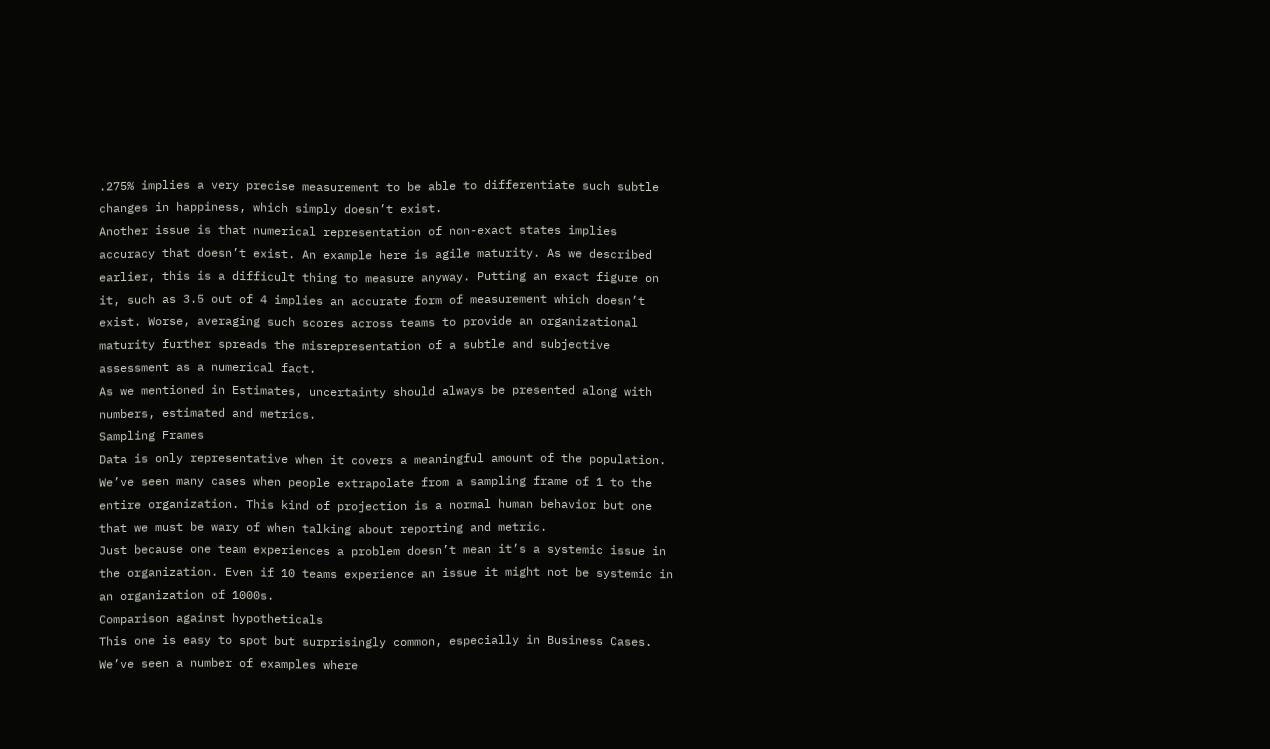.275% implies a very precise measurement to be able to differentiate such subtle changes in happiness, which simply doesn’t exist.
Another issue is that numerical representation of non-exact states implies accuracy that doesn’t exist. An example here is agile maturity. As we described earlier, this is a difficult thing to measure anyway. Putting an exact figure on it, such as 3.5 out of 4 implies an accurate form of measurement which doesn’t exist. Worse, averaging such scores across teams to provide an organizational maturity further spreads the misrepresentation of a subtle and subjective assessment as a numerical fact.
As we mentioned in Estimates, uncertainty should always be presented along with numbers, estimated and metrics.
Sampling Frames
Data is only representative when it covers a meaningful amount of the population. We’ve seen many cases when people extrapolate from a sampling frame of 1 to the entire organization. This kind of projection is a normal human behavior but one that we must be wary of when talking about reporting and metric.
Just because one team experiences a problem doesn’t mean it’s a systemic issue in the organization. Even if 10 teams experience an issue it might not be systemic in an organization of 1000s.
Comparison against hypotheticals
This one is easy to spot but surprisingly common, especially in Business Cases. We’ve seen a number of examples where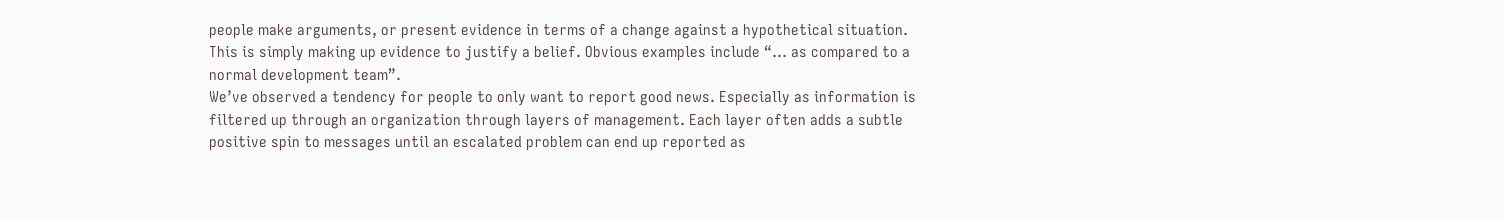people make arguments, or present evidence in terms of a change against a hypothetical situation. This is simply making up evidence to justify a belief. Obvious examples include “… as compared to a normal development team”.
We’ve observed a tendency for people to only want to report good news. Especially as information is filtered up through an organization through layers of management. Each layer often adds a subtle positive spin to messages until an escalated problem can end up reported as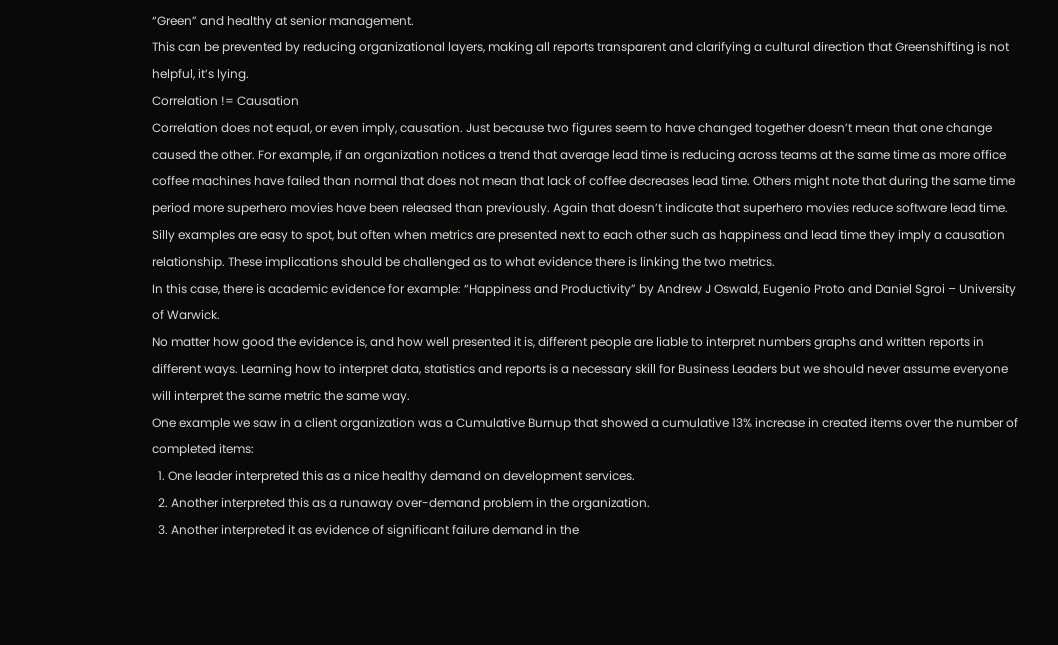“Green” and healthy at senior management.
This can be prevented by reducing organizational layers, making all reports transparent and clarifying a cultural direction that Greenshifting is not helpful, it’s lying.
Correlation != Causation
Correlation does not equal, or even imply, causation. Just because two figures seem to have changed together doesn’t mean that one change caused the other. For example, if an organization notices a trend that average lead time is reducing across teams at the same time as more office coffee machines have failed than normal that does not mean that lack of coffee decreases lead time. Others might note that during the same time period more superhero movies have been released than previously. Again that doesn’t indicate that superhero movies reduce software lead time.
Silly examples are easy to spot, but often when metrics are presented next to each other such as happiness and lead time they imply a causation relationship. These implications should be challenged as to what evidence there is linking the two metrics.
In this case, there is academic evidence for example: “Happiness and Productivity” by Andrew J Oswald, Eugenio Proto and Daniel Sgroi – University of Warwick.
No matter how good the evidence is, and how well presented it is, different people are liable to interpret numbers graphs and written reports in different ways. Learning how to interpret data, statistics and reports is a necessary skill for Business Leaders but we should never assume everyone will interpret the same metric the same way.
One example we saw in a client organization was a Cumulative Burnup that showed a cumulative 13% increase in created items over the number of completed items:
  1. One leader interpreted this as a nice healthy demand on development services.
  2. Another interpreted this as a runaway over-demand problem in the organization.
  3. Another interpreted it as evidence of significant failure demand in the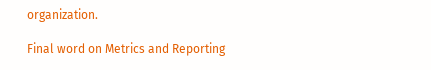organization.

Final word on Metrics and Reporting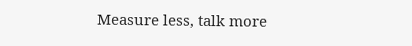Measure less, talk more